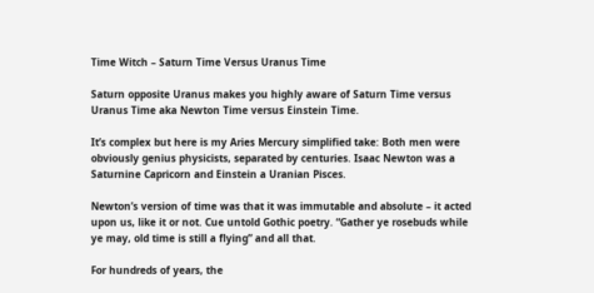Time Witch – Saturn Time Versus Uranus Time

Saturn opposite Uranus makes you highly aware of Saturn Time versus Uranus Time aka Newton Time versus Einstein Time.

It’s complex but here is my Aries Mercury simplified take: Both men were obviously genius physicists, separated by centuries. Isaac Newton was a Saturnine Capricorn and Einstein a Uranian Pisces.

Newton’s version of time was that it was immutable and absolute – it acted upon us, like it or not. Cue untold Gothic poetry. “Gather ye rosebuds while ye may, old time is still a flying” and all that.

For hundreds of years, the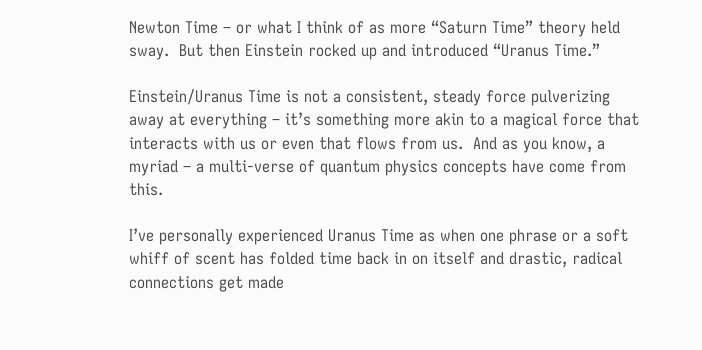Newton Time – or what I think of as more “Saturn Time” theory held sway.  But then Einstein rocked up and introduced “Uranus Time.”

Einstein/Uranus Time is not a consistent, steady force pulverizing away at everything – it’s something more akin to a magical force that interacts with us or even that flows from us.  And as you know, a myriad – a multi-verse of quantum physics concepts have come from this.

I’ve personally experienced Uranus Time as when one phrase or a soft whiff of scent has folded time back in on itself and drastic, radical connections get made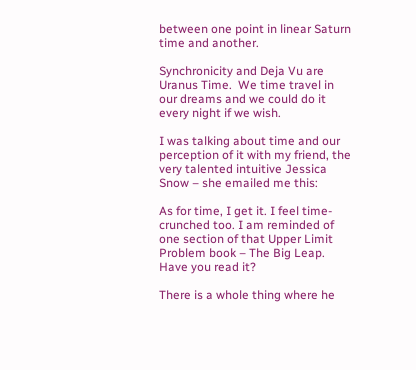between one point in linear Saturn time and another.

Synchronicity and Deja Vu are Uranus Time.  We time travel in our dreams and we could do it every night if we wish.

I was talking about time and our perception of it with my friend, the very talented intuitive Jessica Snow – she emailed me this:

As for time, I get it. I feel time-crunched too. I am reminded of one section of that Upper Limit Problem book – The Big Leap. Have you read it?

There is a whole thing where he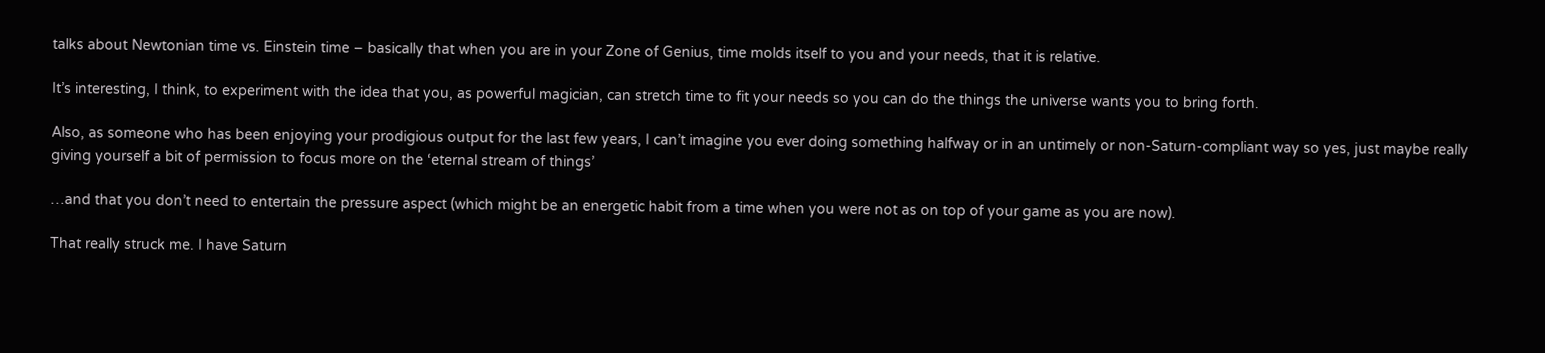talks about Newtonian time vs. Einstein time – basically that when you are in your Zone of Genius, time molds itself to you and your needs, that it is relative.

It’s interesting, I think, to experiment with the idea that you, as powerful magician, can stretch time to fit your needs so you can do the things the universe wants you to bring forth.

Also, as someone who has been enjoying your prodigious output for the last few years, I can’t imagine you ever doing something halfway or in an untimely or non-Saturn-compliant way so yes, just maybe really giving yourself a bit of permission to focus more on the ‘eternal stream of things’

…and that you don’t need to entertain the pressure aspect (which might be an energetic habit from a time when you were not as on top of your game as you are now).

That really struck me. I have Saturn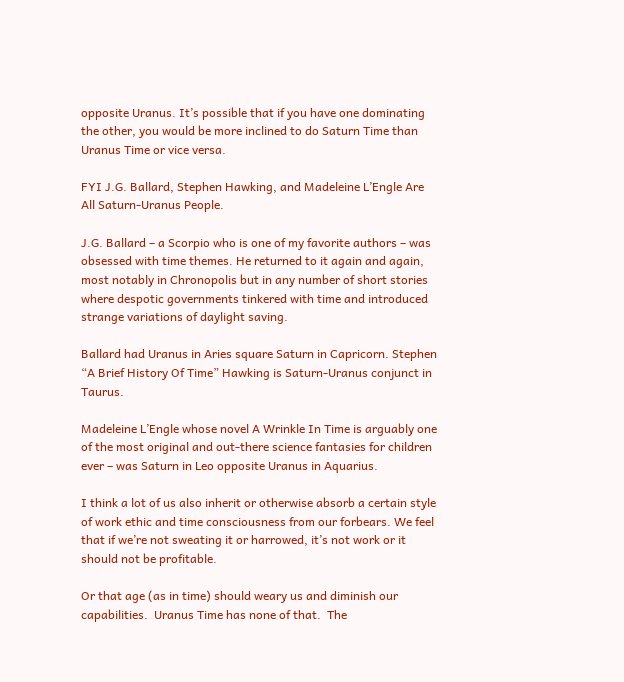opposite Uranus. It’s possible that if you have one dominating the other, you would be more inclined to do Saturn Time than Uranus Time or vice versa.

FYI J.G. Ballard, Stephen Hawking, and Madeleine L’Engle Are All Saturn-Uranus People.

J.G. Ballard – a Scorpio who is one of my favorite authors – was obsessed with time themes. He returned to it again and again,  most notably in Chronopolis but in any number of short stories where despotic governments tinkered with time and introduced strange variations of daylight saving.

Ballard had Uranus in Aries square Saturn in Capricorn. Stephen “A Brief History Of Time” Hawking is Saturn-Uranus conjunct in Taurus.

Madeleine L’Engle whose novel A Wrinkle In Time is arguably one of the most original and out-there science fantasies for children ever – was Saturn in Leo opposite Uranus in Aquarius.

I think a lot of us also inherit or otherwise absorb a certain style of work ethic and time consciousness from our forbears. We feel that if we’re not sweating it or harrowed, it’s not work or it should not be profitable.

Or that age (as in time) should weary us and diminish our capabilities.  Uranus Time has none of that.  The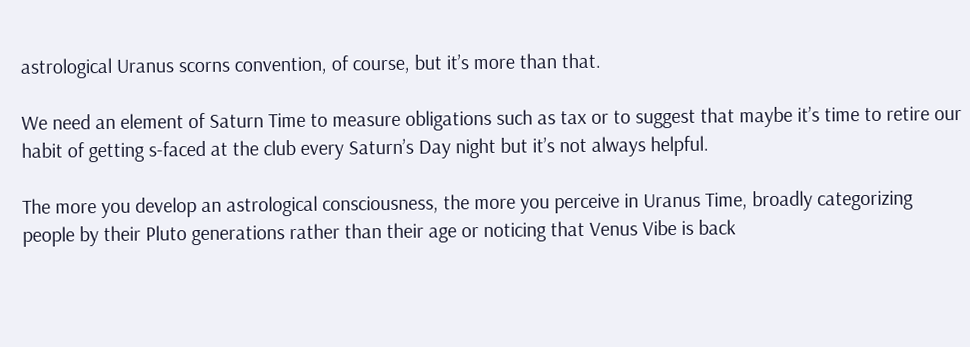astrological Uranus scorns convention, of course, but it’s more than that.

We need an element of Saturn Time to measure obligations such as tax or to suggest that maybe it’s time to retire our habit of getting s-faced at the club every Saturn’s Day night but it’s not always helpful.

The more you develop an astrological consciousness, the more you perceive in Uranus Time, broadly categorizing people by their Pluto generations rather than their age or noticing that Venus Vibe is back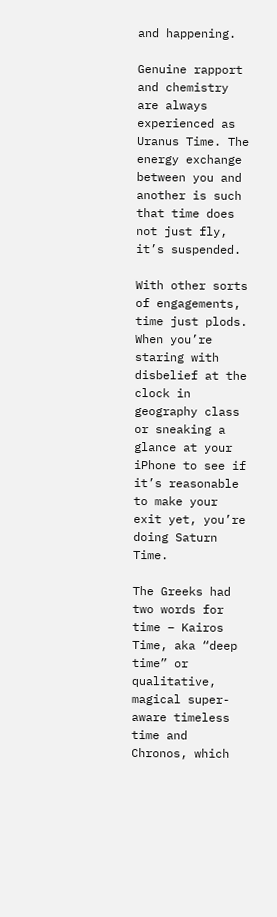and happening.

Genuine rapport and chemistry are always experienced as Uranus Time. The energy exchange between you and another is such that time does not just fly, it’s suspended.

With other sorts of engagements, time just plods. When you’re staring with disbelief at the clock in geography class or sneaking a glance at your iPhone to see if it’s reasonable to make your exit yet, you’re doing Saturn Time.

The Greeks had two words for time – Kairos Time, aka “deep time” or qualitative, magical super-aware timeless time and Chronos, which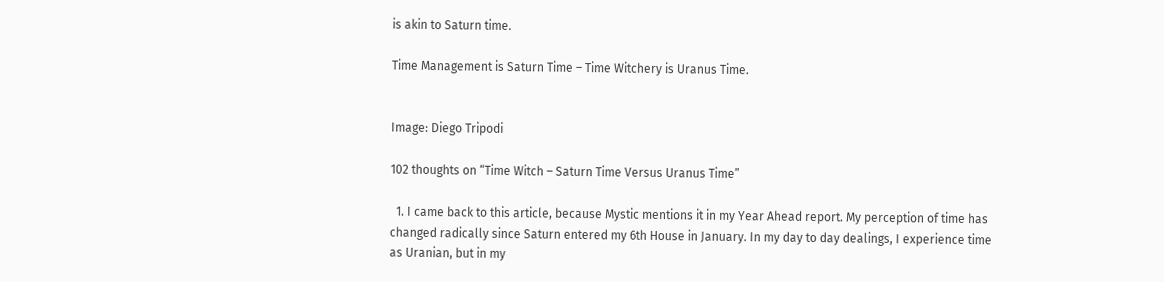is akin to Saturn time.

Time Management is Saturn Time – Time Witchery is Uranus Time.


Image: Diego Tripodi

102 thoughts on “Time Witch – Saturn Time Versus Uranus Time”

  1. I came back to this article, because Mystic mentions it in my Year Ahead report. My perception of time has changed radically since Saturn entered my 6th House in January. In my day to day dealings, I experience time as Uranian, but in my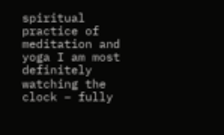spiritual practice of meditation and yoga I am most definitely watching the clock – fully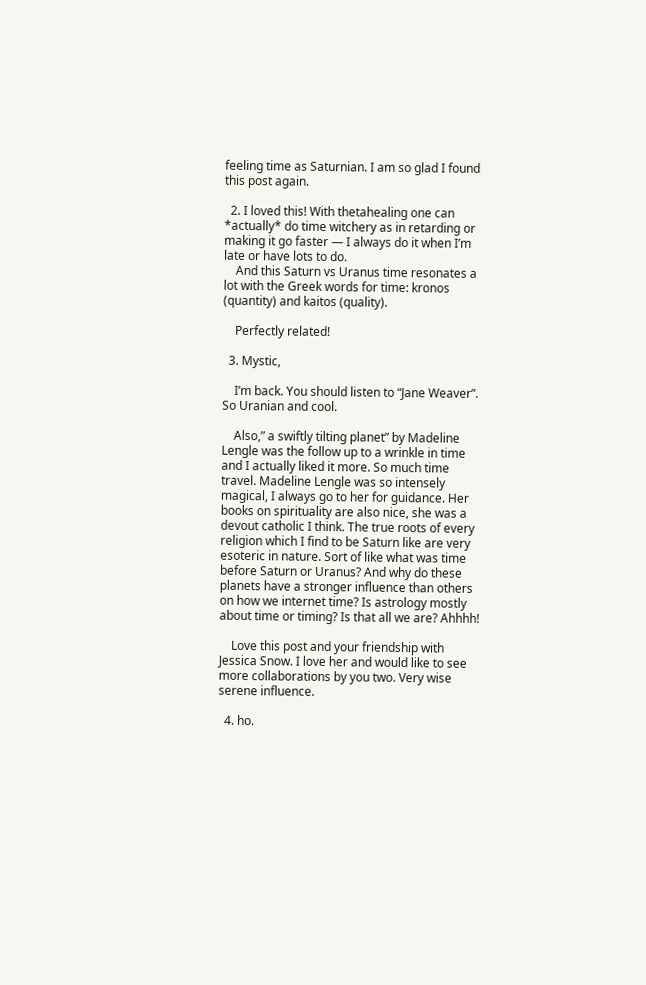feeling time as Saturnian. I am so glad I found this post again.

  2. I loved this! With thetahealing one can *actually* do time witchery as in retarding or making it go faster — I always do it when I’m late or have lots to do.
    And this Saturn vs Uranus time resonates a lot with the Greek words for time: kronos (quantity) and kaitos (quality).

    Perfectly related!

  3. Mystic,

    I’m back. You should listen to “Jane Weaver”. So Uranian and cool.

    Also,” a swiftly tilting planet” by Madeline Lengle was the follow up to a wrinkle in time and I actually liked it more. So much time travel. Madeline Lengle was so intensely magical, I always go to her for guidance. Her books on spirituality are also nice, she was a devout catholic I think. The true roots of every religion which I find to be Saturn like are very esoteric in nature. Sort of like what was time before Saturn or Uranus? And why do these planets have a stronger influence than others on how we internet time? Is astrology mostly about time or timing? Is that all we are? Ahhhh!

    Love this post and your friendship with Jessica Snow. I love her and would like to see more collaborations by you two. Very wise serene influence.

  4. ho.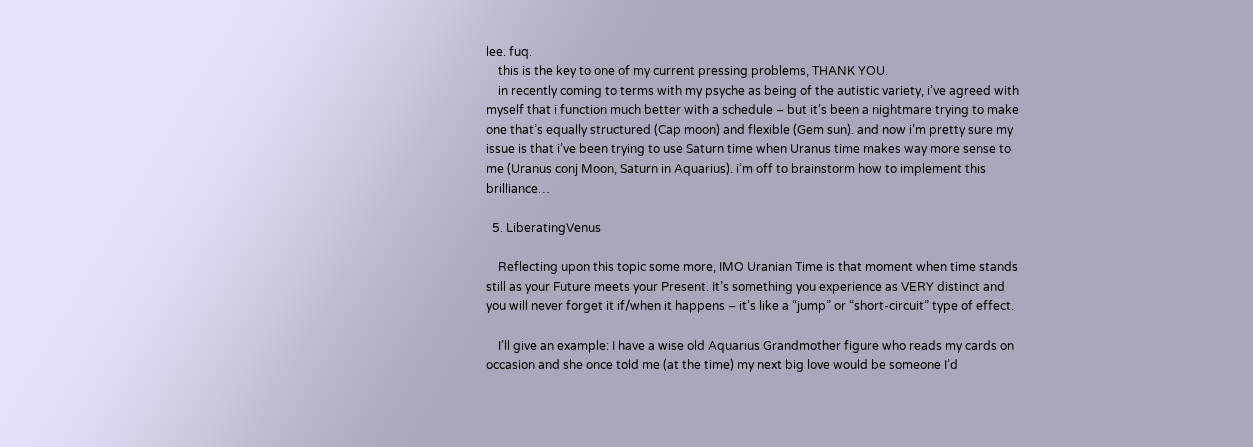lee. fuq.
    this is the key to one of my current pressing problems, THANK YOU.
    in recently coming to terms with my psyche as being of the autistic variety, i’ve agreed with myself that i function much better with a schedule – but it’s been a nightmare trying to make one that’s equally structured (Cap moon) and flexible (Gem sun). and now i’m pretty sure my issue is that i’ve been trying to use Saturn time when Uranus time makes way more sense to me (Uranus conj Moon, Saturn in Aquarius). i’m off to brainstorm how to implement this brilliance…

  5. LiberatingVenus

    Reflecting upon this topic some more, IMO Uranian Time is that moment when time stands still as your Future meets your Present. It’s something you experience as VERY distinct and you will never forget it if/when it happens – it’s like a “jump” or “short-circuit” type of effect.

    I’ll give an example: I have a wise old Aquarius Grandmother figure who reads my cards on occasion and she once told me (at the time) my next big love would be someone I’d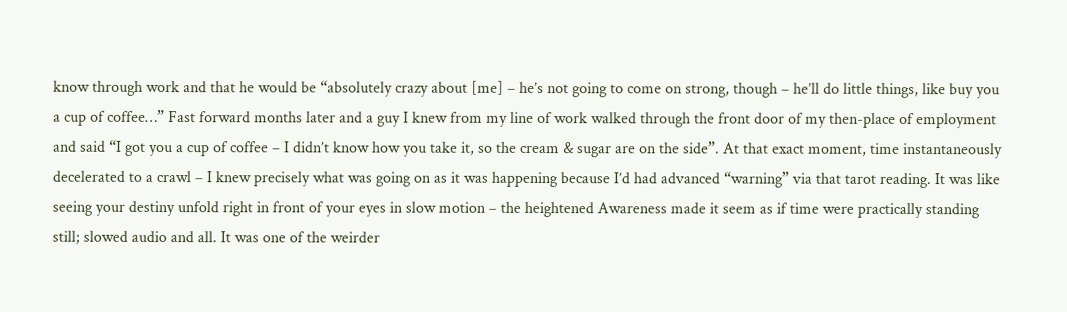know through work and that he would be “absolutely crazy about [me] – he’s not going to come on strong, though – he’ll do little things, like buy you a cup of coffee…” Fast forward months later and a guy I knew from my line of work walked through the front door of my then-place of employment and said “I got you a cup of coffee – I didn’t know how you take it, so the cream & sugar are on the side”. At that exact moment, time instantaneously decelerated to a crawl – I knew precisely what was going on as it was happening because I’d had advanced “warning” via that tarot reading. It was like seeing your destiny unfold right in front of your eyes in slow motion – the heightened Awareness made it seem as if time were practically standing still; slowed audio and all. It was one of the weirder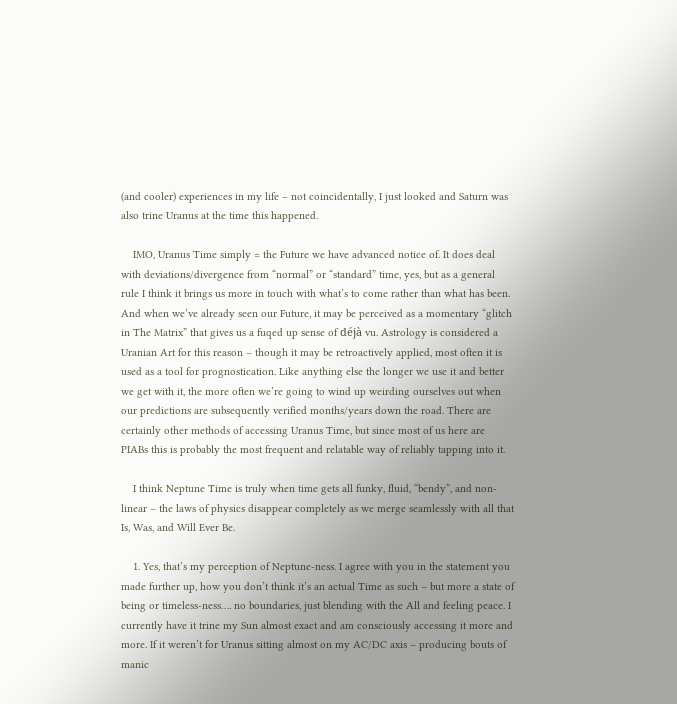(and cooler) experiences in my life – not coincidentally, I just looked and Saturn was also trine Uranus at the time this happened.

    IMO, Uranus Time simply = the Future we have advanced notice of. It does deal with deviations/divergence from “normal” or “standard” time, yes, but as a general rule I think it brings us more in touch with what’s to come rather than what has been. And when we’ve already seen our Future, it may be perceived as a momentary “glitch in The Matrix” that gives us a fuqed up sense of déjà vu. Astrology is considered a Uranian Art for this reason – though it may be retroactively applied, most often it is used as a tool for prognostication. Like anything else the longer we use it and better we get with it, the more often we’re going to wind up weirding ourselves out when our predictions are subsequently verified months/years down the road. There are certainly other methods of accessing Uranus Time, but since most of us here are PIABs this is probably the most frequent and relatable way of reliably tapping into it.

    I think Neptune Time is truly when time gets all funky, fluid, “bendy”, and non-linear – the laws of physics disappear completely as we merge seamlessly with all that Is, Was, and Will Ever Be.

    1. Yes, that’s my perception of Neptune-ness. I agree with you in the statement you made further up, how you don’t think it’s an actual Time as such – but more a state of being or timeless-ness…. no boundaries, just blending with the All and feeling peace. I currently have it trine my Sun almost exact and am consciously accessing it more and more. If it weren’t for Uranus sitting almost on my AC/DC axis – producing bouts of manic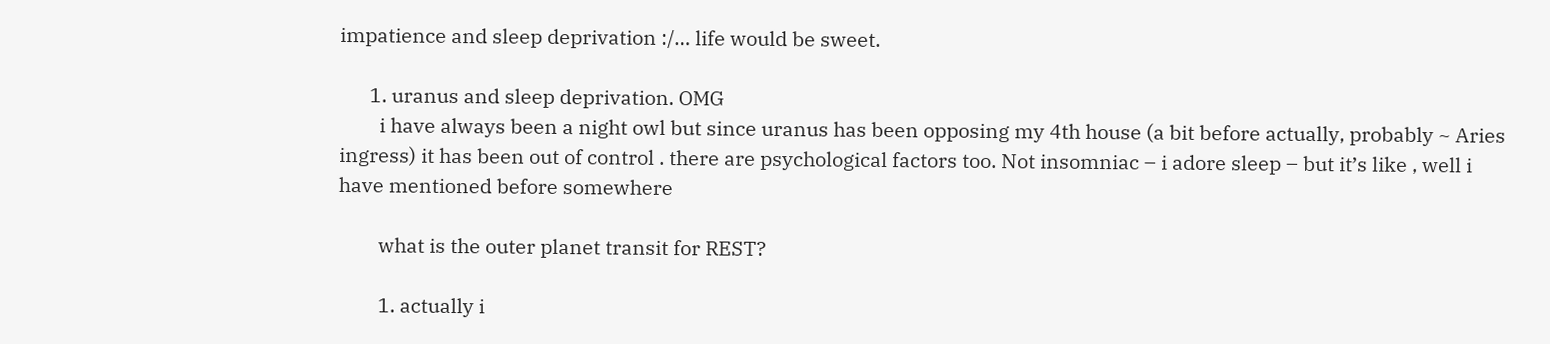impatience and sleep deprivation :/… life would be sweet.

      1. uranus and sleep deprivation. OMG
        i have always been a night owl but since uranus has been opposing my 4th house (a bit before actually, probably ~ Aries ingress) it has been out of control . there are psychological factors too. Not insomniac – i adore sleep – but it’s like , well i have mentioned before somewhere

        what is the outer planet transit for REST?

        1. actually i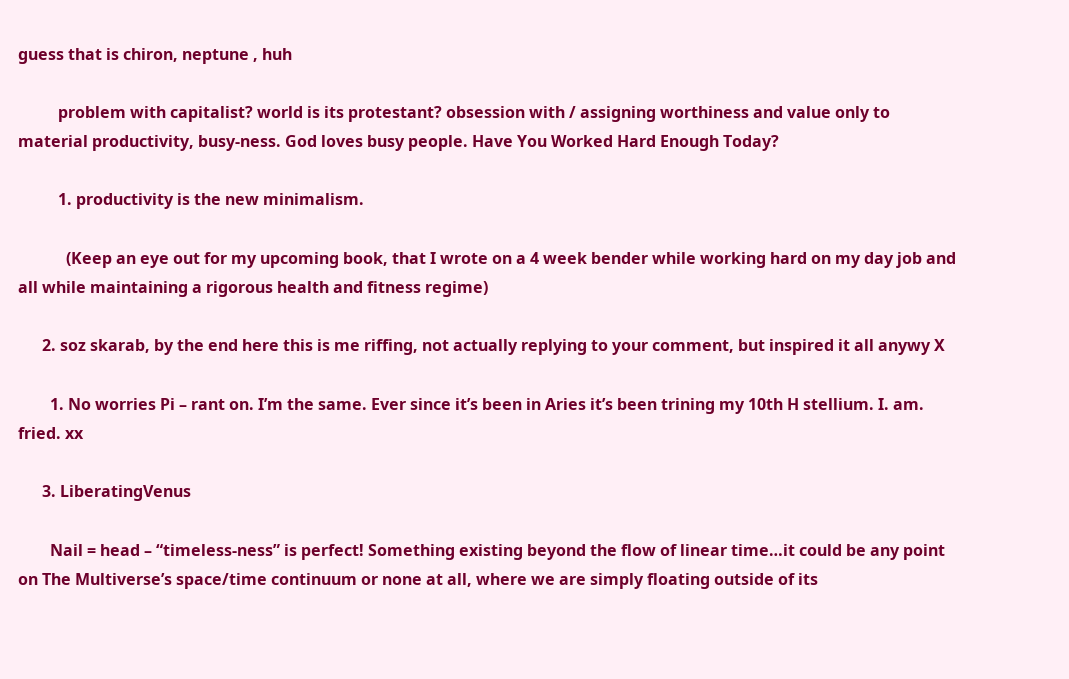guess that is chiron, neptune , huh

          problem with capitalist? world is its protestant? obsession with / assigning worthiness and value only to material productivity, busy-ness. God loves busy people. Have You Worked Hard Enough Today?

          1. productivity is the new minimalism.

            (Keep an eye out for my upcoming book, that I wrote on a 4 week bender while working hard on my day job and all while maintaining a rigorous health and fitness regime)

      2. soz skarab, by the end here this is me riffing, not actually replying to your comment, but inspired it all anywy X

        1. No worries Pi – rant on. I’m the same. Ever since it’s been in Aries it’s been trining my 10th H stellium. I. am. fried. xx

      3. LiberatingVenus

        Nail = head – “timeless-ness” is perfect! Something existing beyond the flow of linear time…it could be any point on The Multiverse’s space/time continuum or none at all, where we are simply floating outside of its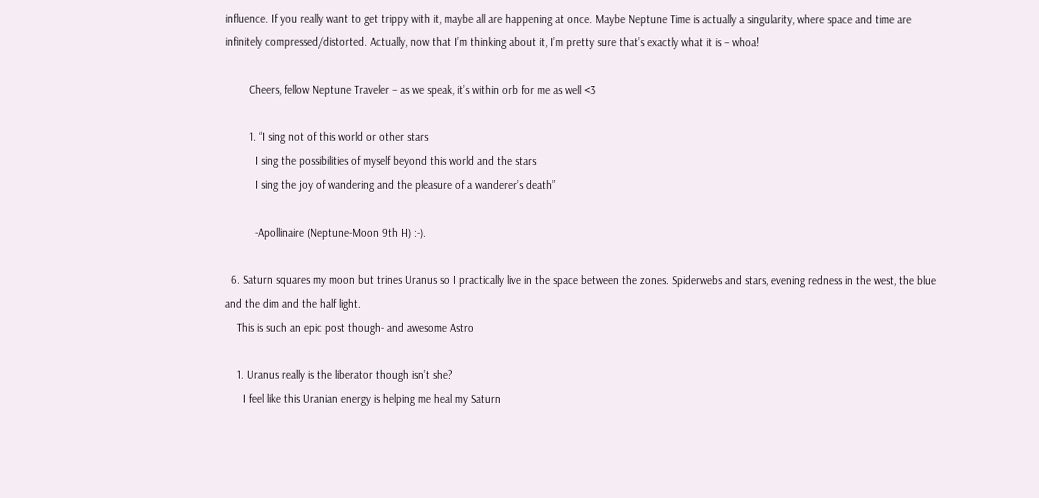influence. If you really want to get trippy with it, maybe all are happening at once. Maybe Neptune Time is actually a singularity, where space and time are infinitely compressed/distorted. Actually, now that I’m thinking about it, I’m pretty sure that’s exactly what it is – whoa!

        Cheers, fellow Neptune Traveler – as we speak, it’s within orb for me as well <3

        1. “I sing not of this world or other stars
          I sing the possibilities of myself beyond this world and the stars
          I sing the joy of wandering and the pleasure of a wanderer’s death”

          -Apollinaire (Neptune-Moon 9th H) :-).

  6. Saturn squares my moon but trines Uranus so I practically live in the space between the zones. Spiderwebs and stars, evening redness in the west, the blue and the dim and the half light.
    This is such an epic post though- and awesome Astro

    1. Uranus really is the liberator though isn’t she?
      I feel like this Uranian energy is helping me heal my Saturn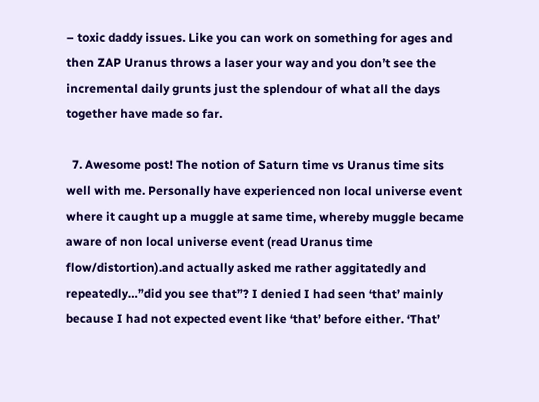– toxic daddy issues. Like you can work on something for ages and then ZAP Uranus throws a laser your way and you don’t see the incremental daily grunts just the splendour of what all the days together have made so far.

  7. Awesome post! The notion of Saturn time vs Uranus time sits well with me. Personally have experienced non local universe event where it caught up a muggle at same time, whereby muggle became aware of non local universe event (read Uranus time flow/distortion).and actually asked me rather aggitatedly and repeatedly…”did you see that”? I denied I had seen ‘that’ mainly because I had not expected event like ‘that’ before either. ‘That’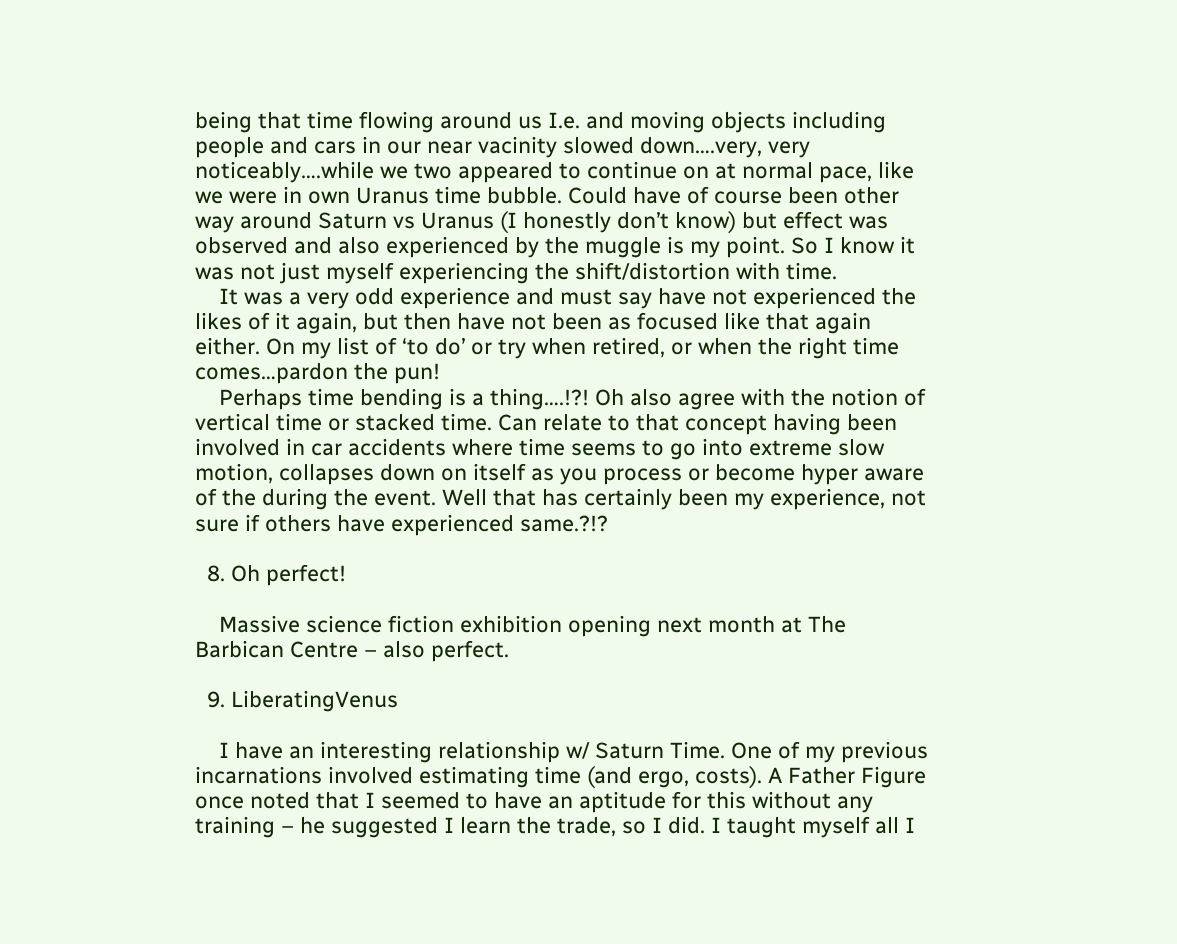being that time flowing around us I.e. and moving objects including people and cars in our near vacinity slowed down….very, very noticeably….while we two appeared to continue on at normal pace, like we were in own Uranus time bubble. Could have of course been other way around Saturn vs Uranus (I honestly don’t know) but effect was observed and also experienced by the muggle is my point. So I know it was not just myself experiencing the shift/distortion with time.
    It was a very odd experience and must say have not experienced the likes of it again, but then have not been as focused like that again either. On my list of ‘to do’ or try when retired, or when the right time comes…pardon the pun!
    Perhaps time bending is a thing….!?! Oh also agree with the notion of vertical time or stacked time. Can relate to that concept having been involved in car accidents where time seems to go into extreme slow motion, collapses down on itself as you process or become hyper aware of the during the event. Well that has certainly been my experience, not sure if others have experienced same.?!?

  8. Oh perfect!

    Massive science fiction exhibition opening next month at The Barbican Centre – also perfect.

  9. LiberatingVenus

    I have an interesting relationship w/ Saturn Time. One of my previous incarnations involved estimating time (and ergo, costs). A Father Figure once noted that I seemed to have an aptitude for this without any training – he suggested I learn the trade, so I did. I taught myself all I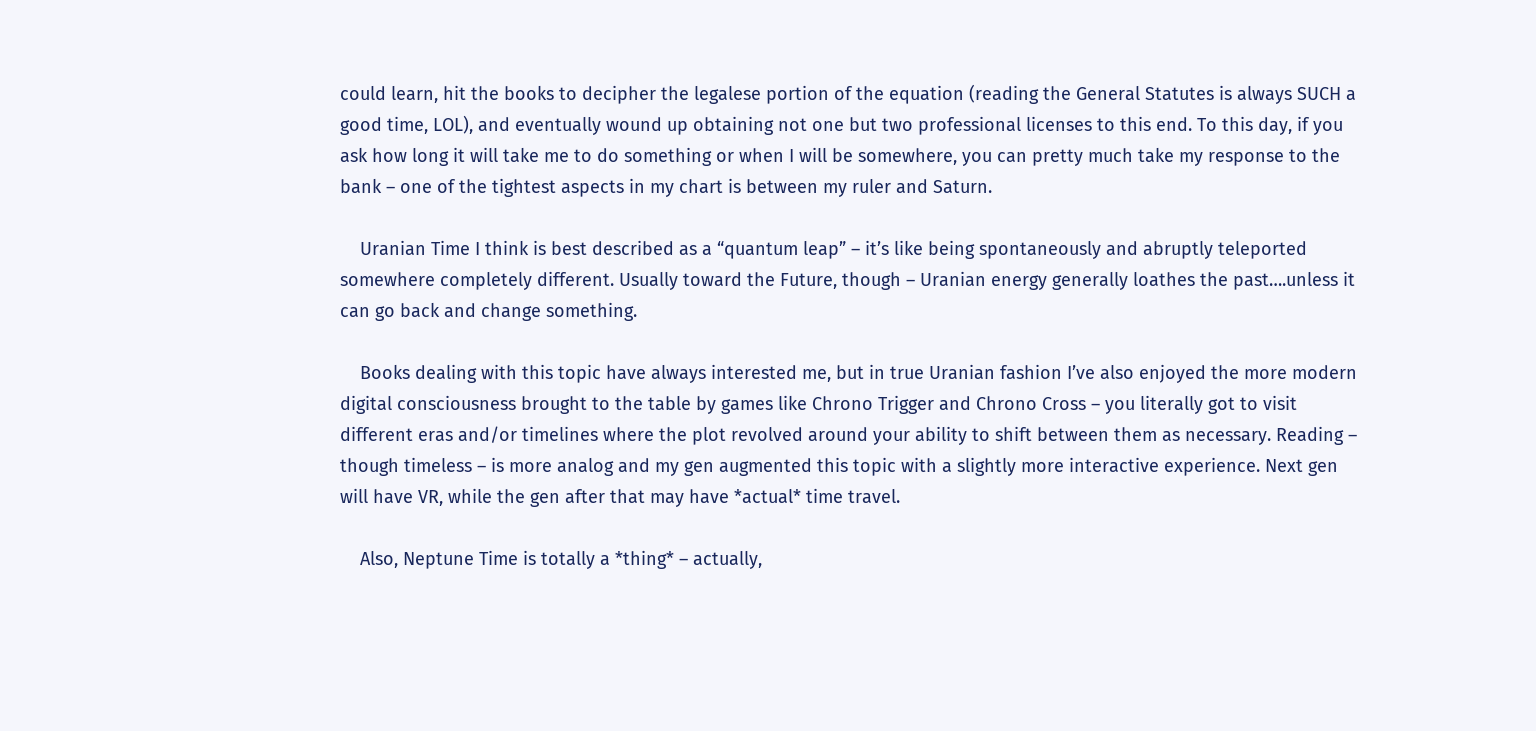could learn, hit the books to decipher the legalese portion of the equation (reading the General Statutes is always SUCH a good time, LOL), and eventually wound up obtaining not one but two professional licenses to this end. To this day, if you ask how long it will take me to do something or when I will be somewhere, you can pretty much take my response to the bank – one of the tightest aspects in my chart is between my ruler and Saturn.

    Uranian Time I think is best described as a “quantum leap” – it’s like being spontaneously and abruptly teleported somewhere completely different. Usually toward the Future, though – Uranian energy generally loathes the past….unless it can go back and change something.

    Books dealing with this topic have always interested me, but in true Uranian fashion I’ve also enjoyed the more modern digital consciousness brought to the table by games like Chrono Trigger and Chrono Cross – you literally got to visit different eras and/or timelines where the plot revolved around your ability to shift between them as necessary. Reading – though timeless – is more analog and my gen augmented this topic with a slightly more interactive experience. Next gen will have VR, while the gen after that may have *actual* time travel.

    Also, Neptune Time is totally a *thing* – actually,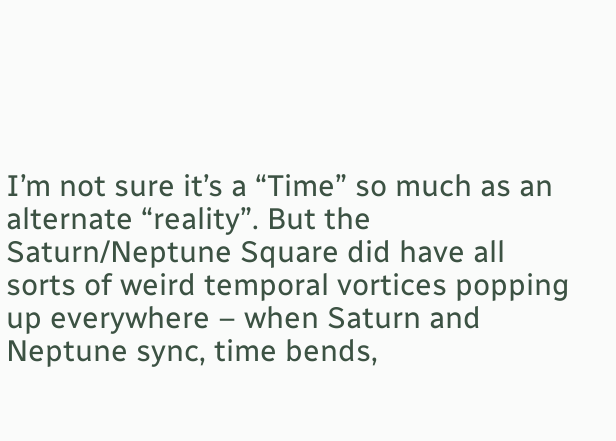I’m not sure it’s a “Time” so much as an alternate “reality”. But the Saturn/Neptune Square did have all sorts of weird temporal vortices popping up everywhere – when Saturn and Neptune sync, time bends,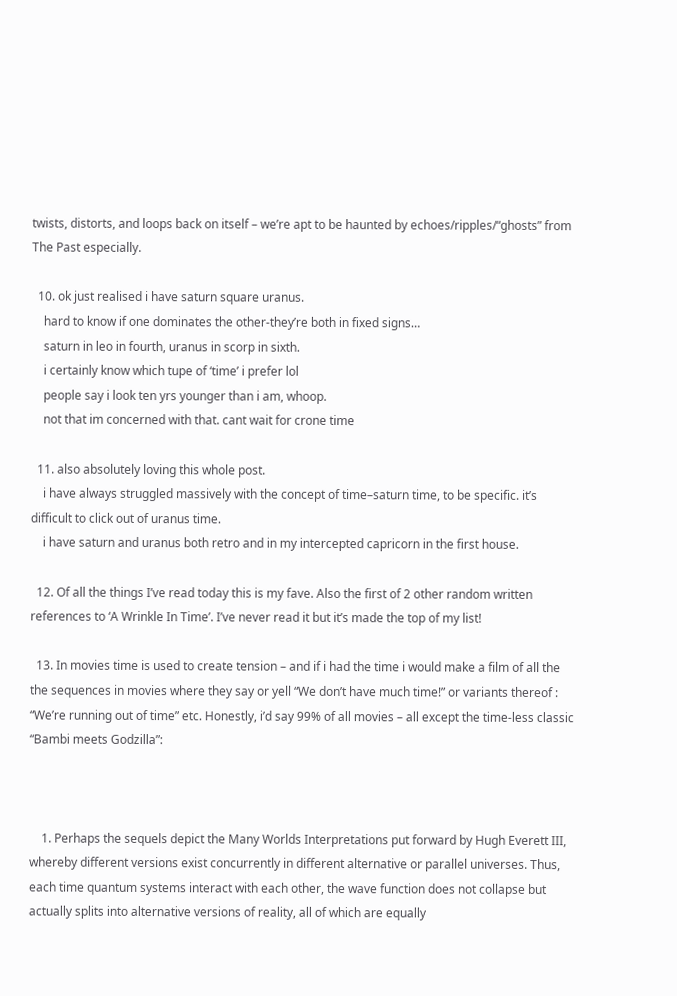twists, distorts, and loops back on itself – we’re apt to be haunted by echoes/ripples/“ghosts” from The Past especially.

  10. ok just realised i have saturn square uranus.
    hard to know if one dominates the other-they’re both in fixed signs…
    saturn in leo in fourth, uranus in scorp in sixth.
    i certainly know which tupe of ‘time’ i prefer lol
    people say i look ten yrs younger than i am, whoop.
    not that im concerned with that. cant wait for crone time

  11. also absolutely loving this whole post.
    i have always struggled massively with the concept of time–saturn time, to be specific. it’s difficult to click out of uranus time.
    i have saturn and uranus both retro and in my intercepted capricorn in the first house.

  12. Of all the things I’ve read today this is my fave. Also the first of 2 other random written references to ‘A Wrinkle In Time’. I’ve never read it but it’s made the top of my list!

  13. In movies time is used to create tension – and if i had the time i would make a film of all the the sequences in movies where they say or yell “We don’t have much time!” or variants thereof : “We’re running out of time” etc. Honestly, i’d say 99% of all movies – all except the time-less classic “Bambi meets Godzilla”:



    1. Perhaps the sequels depict the Many Worlds Interpretations put forward by Hugh Everett III, whereby different versions exist concurrently in different alternative or parallel universes. Thus, each time quantum systems interact with each other, the wave function does not collapse but actually splits into alternative versions of reality, all of which are equally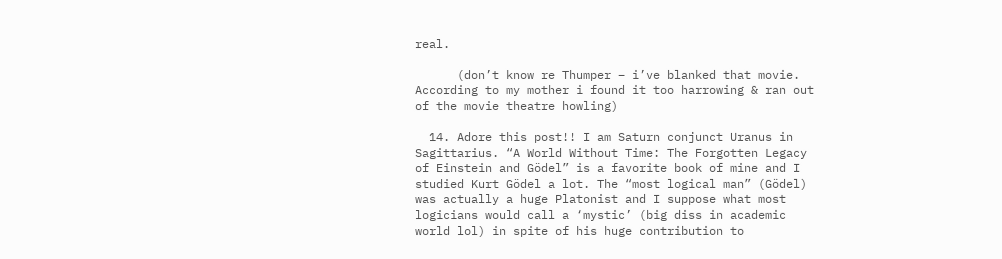real.

      (don’t know re Thumper – i’ve blanked that movie. According to my mother i found it too harrowing & ran out of the movie theatre howling)

  14. Adore this post!! I am Saturn conjunct Uranus in Sagittarius. “A World Without Time: The Forgotten Legacy of Einstein and Gödel” is a favorite book of mine and I studied Kurt Gödel a lot. The “most logical man” (Gödel) was actually a huge Platonist and I suppose what most logicians would call a ‘mystic’ (big diss in academic world lol) in spite of his huge contribution to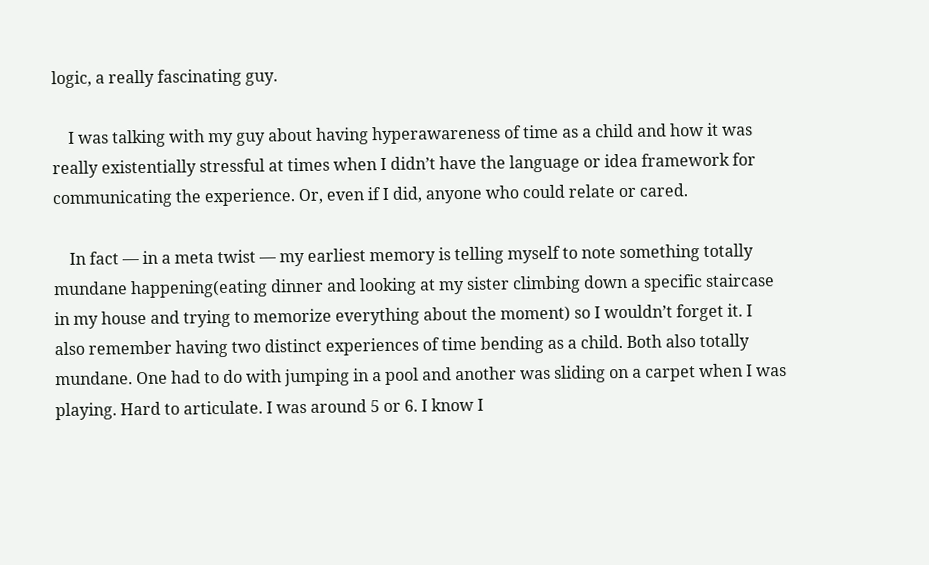logic, a really fascinating guy.

    I was talking with my guy about having hyperawareness of time as a child and how it was really existentially stressful at times when I didn’t have the language or idea framework for communicating the experience. Or, even if I did, anyone who could relate or cared.

    In fact — in a meta twist — my earliest memory is telling myself to note something totally mundane happening(eating dinner and looking at my sister climbing down a specific staircase in my house and trying to memorize everything about the moment) so I wouldn’t forget it. I also remember having two distinct experiences of time bending as a child. Both also totally mundane. One had to do with jumping in a pool and another was sliding on a carpet when I was playing. Hard to articulate. I was around 5 or 6. I know I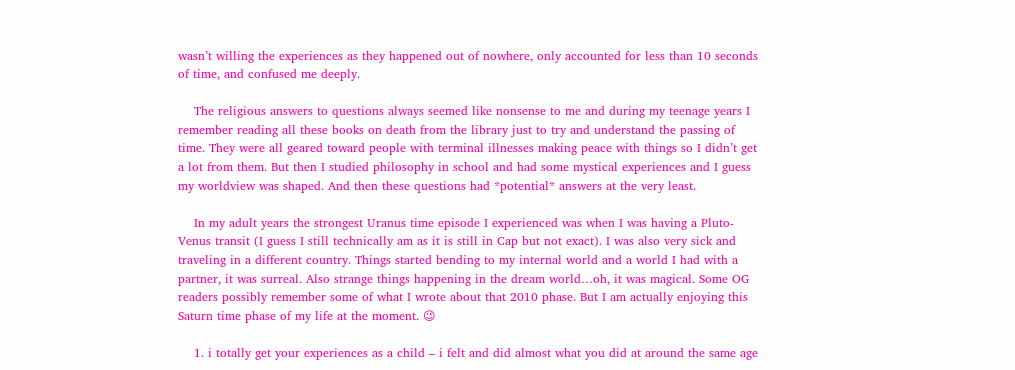wasn’t willing the experiences as they happened out of nowhere, only accounted for less than 10 seconds of time, and confused me deeply.

    The religious answers to questions always seemed like nonsense to me and during my teenage years I remember reading all these books on death from the library just to try and understand the passing of time. They were all geared toward people with terminal illnesses making peace with things so I didn’t get a lot from them. But then I studied philosophy in school and had some mystical experiences and I guess my worldview was shaped. And then these questions had *potential* answers at the very least.

    In my adult years the strongest Uranus time episode I experienced was when I was having a Pluto-Venus transit (I guess I still technically am as it is still in Cap but not exact). I was also very sick and traveling in a different country. Things started bending to my internal world and a world I had with a partner, it was surreal. Also strange things happening in the dream world…oh, it was magical. Some OG readers possibly remember some of what I wrote about that 2010 phase. But I am actually enjoying this Saturn time phase of my life at the moment. 😉

    1. i totally get your experiences as a child – i felt and did almost what you did at around the same age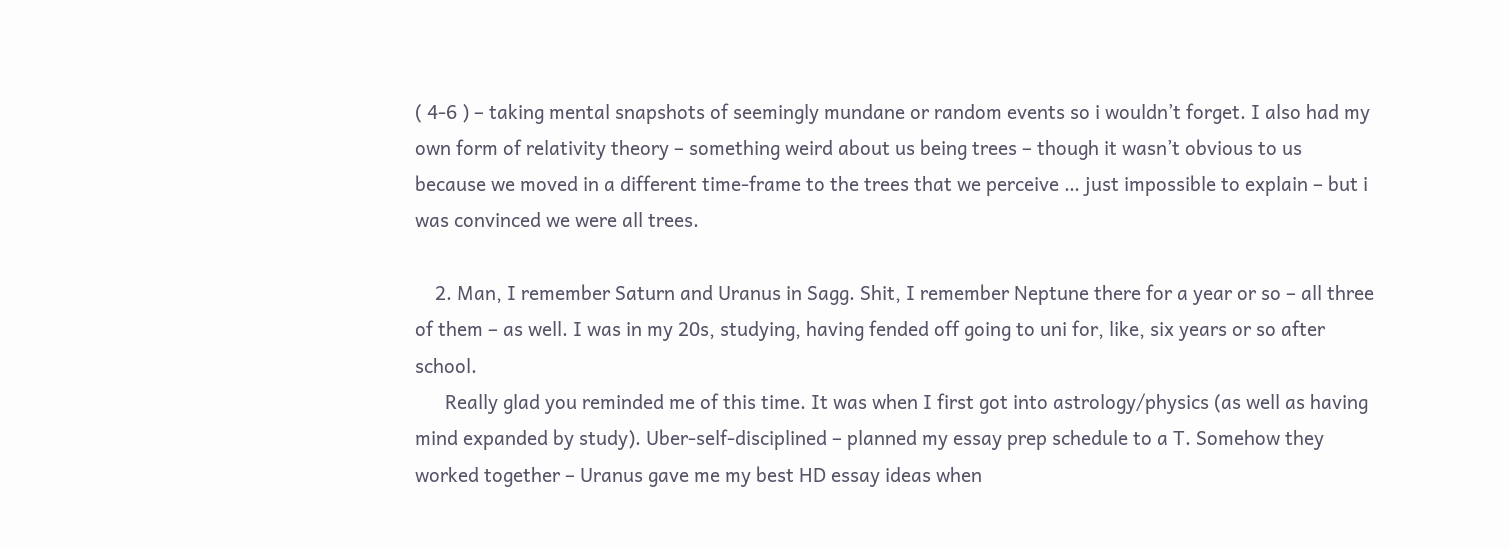( 4-6 ) – taking mental snapshots of seemingly mundane or random events so i wouldn’t forget. I also had my own form of relativity theory – something weird about us being trees – though it wasn’t obvious to us because we moved in a different time-frame to the trees that we perceive … just impossible to explain – but i was convinced we were all trees.

    2. Man, I remember Saturn and Uranus in Sagg. Shit, I remember Neptune there for a year or so – all three of them – as well. I was in my 20s, studying, having fended off going to uni for, like, six years or so after school.
      Really glad you reminded me of this time. It was when I first got into astrology/physics (as well as having mind expanded by study). Uber-self-disciplined – planned my essay prep schedule to a T. Somehow they worked together – Uranus gave me my best HD essay ideas when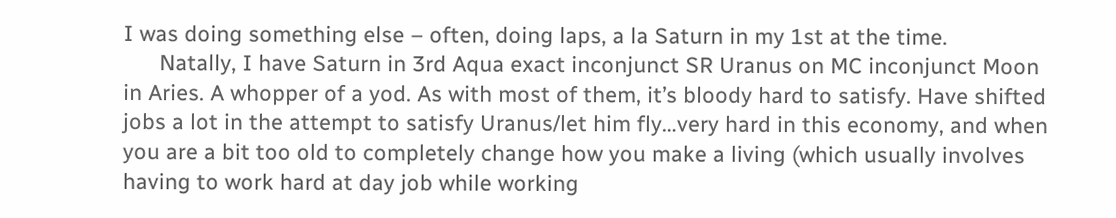I was doing something else – often, doing laps, a la Saturn in my 1st at the time.
      Natally, I have Saturn in 3rd Aqua exact inconjunct SR Uranus on MC inconjunct Moon in Aries. A whopper of a yod. As with most of them, it’s bloody hard to satisfy. Have shifted jobs a lot in the attempt to satisfy Uranus/let him fly…very hard in this economy, and when you are a bit too old to completely change how you make a living (which usually involves having to work hard at day job while working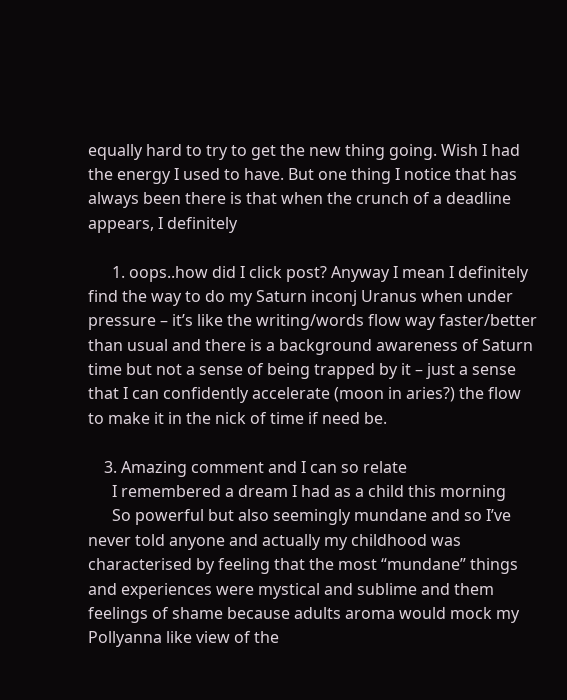equally hard to try to get the new thing going. Wish I had the energy I used to have. But one thing I notice that has always been there is that when the crunch of a deadline appears, I definitely

      1. oops..how did I click post? Anyway I mean I definitely find the way to do my Saturn inconj Uranus when under pressure – it’s like the writing/words flow way faster/better than usual and there is a background awareness of Saturn time but not a sense of being trapped by it – just a sense that I can confidently accelerate (moon in aries?) the flow to make it in the nick of time if need be.

    3. Amazing comment and I can so relate
      I remembered a dream I had as a child this morning
      So powerful but also seemingly mundane and so I’ve never told anyone and actually my childhood was characterised by feeling that the most “mundane” things and experiences were mystical and sublime and them feelings of shame because adults aroma would mock my Pollyanna like view of the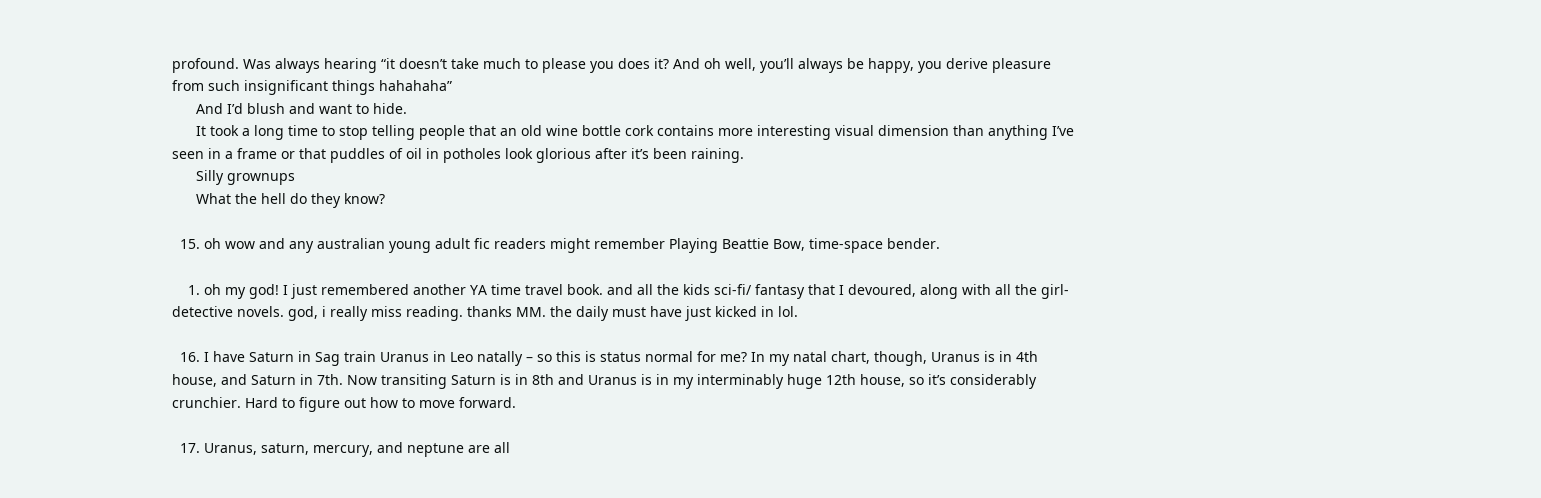profound. Was always hearing “it doesn’t take much to please you does it? And oh well, you’ll always be happy, you derive pleasure from such insignificant things hahahaha”
      And I’d blush and want to hide.
      It took a long time to stop telling people that an old wine bottle cork contains more interesting visual dimension than anything I’ve seen in a frame or that puddles of oil in potholes look glorious after it’s been raining.
      Silly grownups
      What the hell do they know?

  15. oh wow and any australian young adult fic readers might remember Playing Beattie Bow, time-space bender.

    1. oh my god! I just remembered another YA time travel book. and all the kids sci-fi/ fantasy that I devoured, along with all the girl-detective novels. god, i really miss reading. thanks MM. the daily must have just kicked in lol.

  16. I have Saturn in Sag train Uranus in Leo natally – so this is status normal for me? In my natal chart, though, Uranus is in 4th house, and Saturn in 7th. Now transiting Saturn is in 8th and Uranus is in my interminably huge 12th house, so it’s considerably crunchier. Hard to figure out how to move forward.

  17. Uranus, saturn, mercury, and neptune are all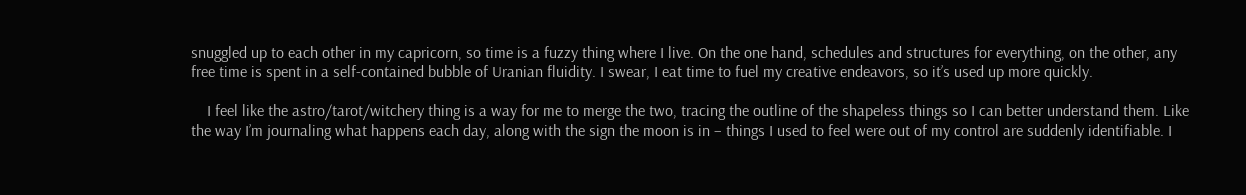snuggled up to each other in my capricorn, so time is a fuzzy thing where I live. On the one hand, schedules and structures for everything, on the other, any free time is spent in a self-contained bubble of Uranian fluidity. I swear, I eat time to fuel my creative endeavors, so it’s used up more quickly.

    I feel like the astro/tarot/witchery thing is a way for me to merge the two, tracing the outline of the shapeless things so I can better understand them. Like the way I’m journaling what happens each day, along with the sign the moon is in – things I used to feel were out of my control are suddenly identifiable. I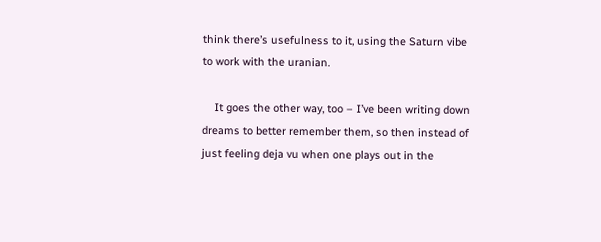think there’s usefulness to it, using the Saturn vibe to work with the uranian.

    It goes the other way, too – I’ve been writing down dreams to better remember them, so then instead of just feeling deja vu when one plays out in the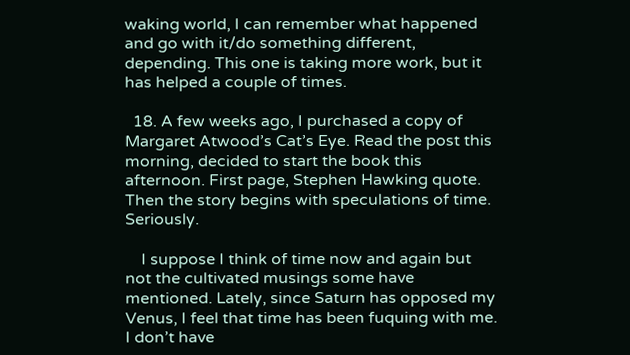waking world, I can remember what happened and go with it/do something different, depending. This one is taking more work, but it has helped a couple of times.

  18. A few weeks ago, I purchased a copy of Margaret Atwood’s Cat’s Eye. Read the post this morning, decided to start the book this afternoon. First page, Stephen Hawking quote. Then the story begins with speculations of time. Seriously.

    I suppose I think of time now and again but not the cultivated musings some have mentioned. Lately, since Saturn has opposed my Venus, I feel that time has been fuquing with me. I don’t have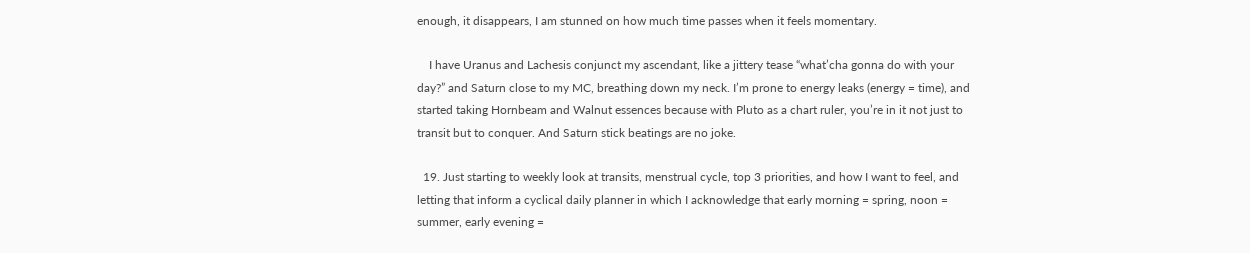enough, it disappears, I am stunned on how much time passes when it feels momentary.

    I have Uranus and Lachesis conjunct my ascendant, like a jittery tease “what’cha gonna do with your day?” and Saturn close to my MC, breathing down my neck. I’m prone to energy leaks (energy = time), and started taking Hornbeam and Walnut essences because with Pluto as a chart ruler, you’re in it not just to transit but to conquer. And Saturn stick beatings are no joke.

  19. Just starting to weekly look at transits, menstrual cycle, top 3 priorities, and how I want to feel, and letting that inform a cyclical daily planner in which I acknowledge that early morning = spring, noon = summer, early evening =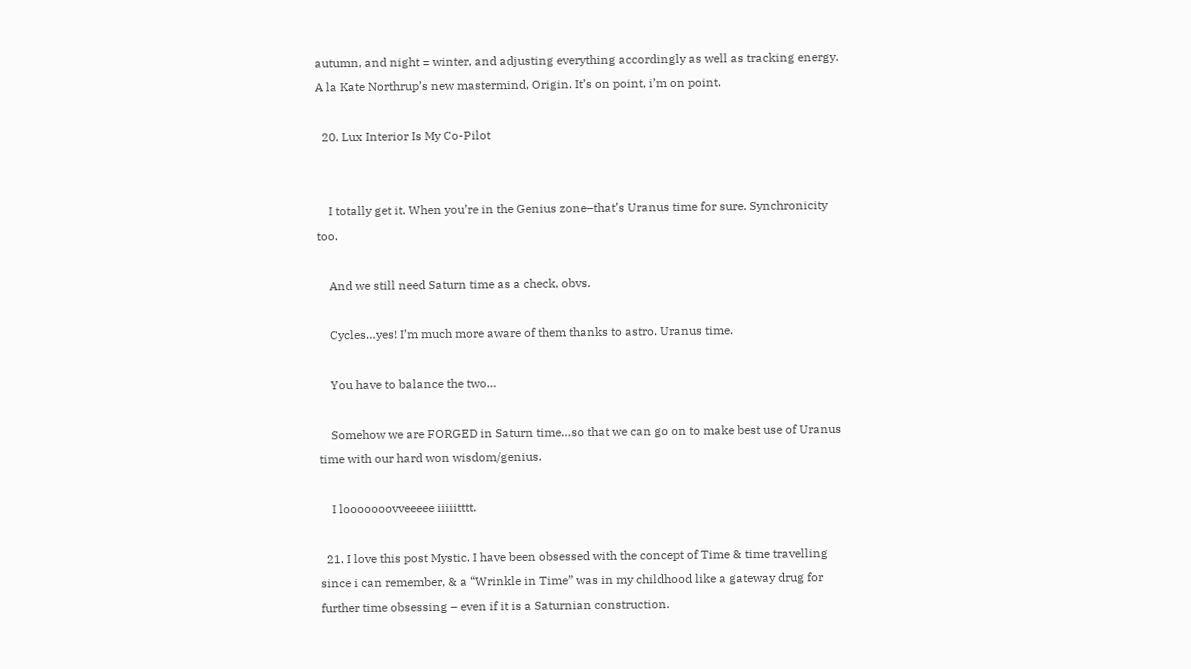autumn, and night = winter, and adjusting everything accordingly as well as tracking energy. A la Kate Northrup’s new mastermind, Origin. It’s on point, i’m on point.

  20. Lux Interior Is My Co-Pilot


    I totally get it. When you’re in the Genius zone–that’s Uranus time for sure. Synchronicity too.

    And we still need Saturn time as a check, obvs.

    Cycles…yes! I’m much more aware of them thanks to astro. Uranus time.

    You have to balance the two…

    Somehow we are FORGED in Saturn time…so that we can go on to make best use of Uranus time with our hard won wisdom/genius.

    I looooooovveeeee iiiiitttt.

  21. I love this post Mystic. I have been obsessed with the concept of Time & time travelling since i can remember, & a “Wrinkle in Time” was in my childhood like a gateway drug for further time obsessing – even if it is a Saturnian construction.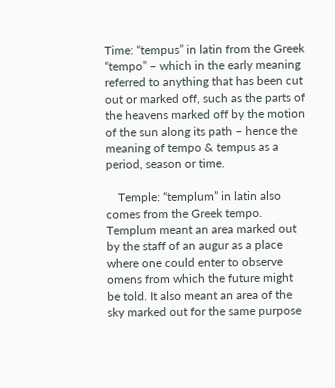Time: “tempus” in latin from the Greek “tempo” – which in the early meaning referred to anything that has been cut out or marked off, such as the parts of the heavens marked off by the motion of the sun along its path – hence the meaning of tempo & tempus as a period, season or time.

    Temple: “templum” in latin also comes from the Greek tempo. Templum meant an area marked out by the staff of an augur as a place where one could enter to observe omens from which the future might be told. It also meant an area of the sky marked out for the same purpose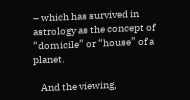– which has survived in astrology as the concept of “domicile” or “house” of a planet.

    And the viewing,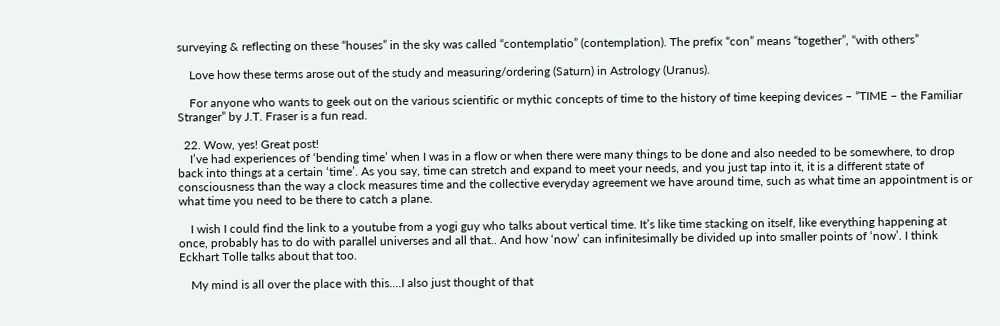surveying & reflecting on these “houses” in the sky was called “contemplatio” (contemplation). The prefix “con” means “together”, “with others”

    Love how these terms arose out of the study and measuring/ordering (Saturn) in Astrology (Uranus).

    For anyone who wants to geek out on the various scientific or mythic concepts of time to the history of time keeping devices – “TIME – the Familiar Stranger” by J.T. Fraser is a fun read.

  22. Wow, yes! Great post!
    I’ve had experiences of ‘bending time’ when I was in a flow or when there were many things to be done and also needed to be somewhere, to drop back into things at a certain ‘time’. As you say, time can stretch and expand to meet your needs, and you just tap into it, it is a different state of consciousness than the way a clock measures time and the collective everyday agreement we have around time, such as what time an appointment is or what time you need to be there to catch a plane.

    I wish I could find the link to a youtube from a yogi guy who talks about vertical time. It’s like time stacking on itself, like everything happening at once, probably has to do with parallel universes and all that.. And how ‘now’ can infinitesimally be divided up into smaller points of ‘now’. I think Eckhart Tolle talks about that too.

    My mind is all over the place with this….I also just thought of that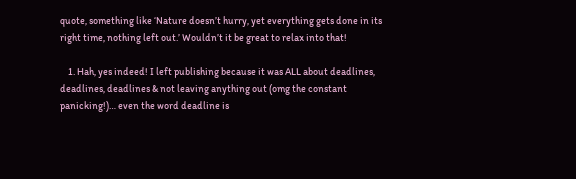quote, something like ‘Nature doesn’t hurry, yet everything gets done in its right time, nothing left out.’ Wouldn’t it be great to relax into that!

    1. Hah, yes indeed! I left publishing because it was ALL about deadlines, deadlines, deadlines & not leaving anything out (omg the constant panicking!)… even the word deadline is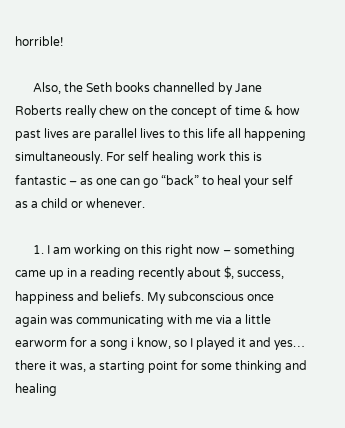horrible!

      Also, the Seth books channelled by Jane Roberts really chew on the concept of time & how past lives are parallel lives to this life all happening simultaneously. For self healing work this is fantastic – as one can go “back” to heal your self as a child or whenever.

      1. I am working on this right now – something came up in a reading recently about $, success, happiness and beliefs. My subconscious once again was communicating with me via a little earworm for a song i know, so I played it and yes… there it was, a starting point for some thinking and healing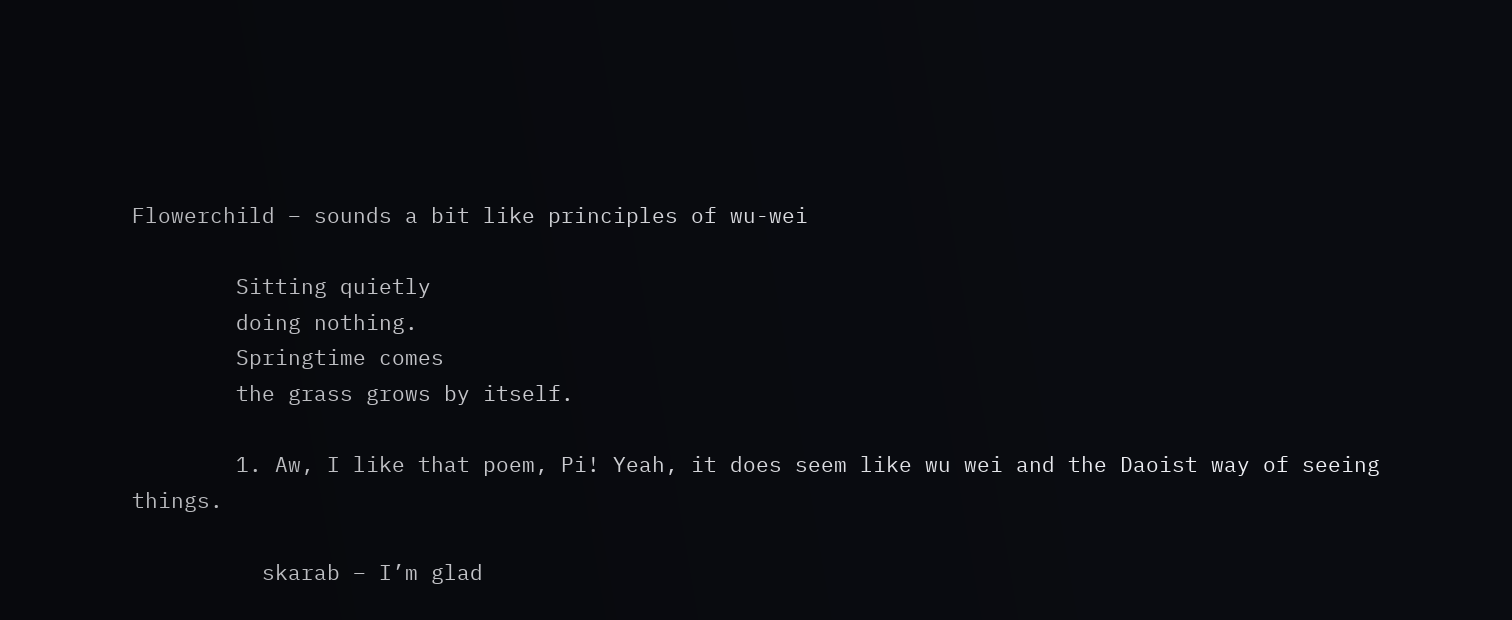Flowerchild – sounds a bit like principles of wu-wei

        Sitting quietly
        doing nothing.
        Springtime comes
        the grass grows by itself.

        1. Aw, I like that poem, Pi! Yeah, it does seem like wu wei and the Daoist way of seeing things.

          skarab – I’m glad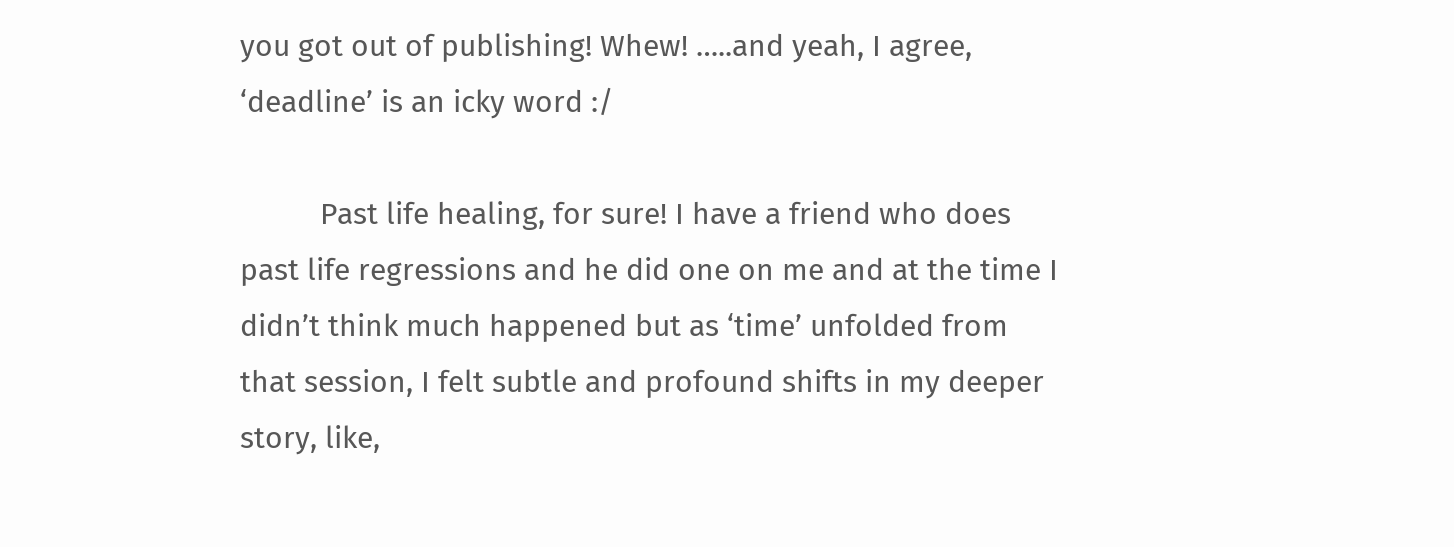you got out of publishing! Whew! …..and yeah, I agree, ‘deadline’ is an icky word :/

          Past life healing, for sure! I have a friend who does past life regressions and he did one on me and at the time I didn’t think much happened but as ‘time’ unfolded from that session, I felt subtle and profound shifts in my deeper story, like,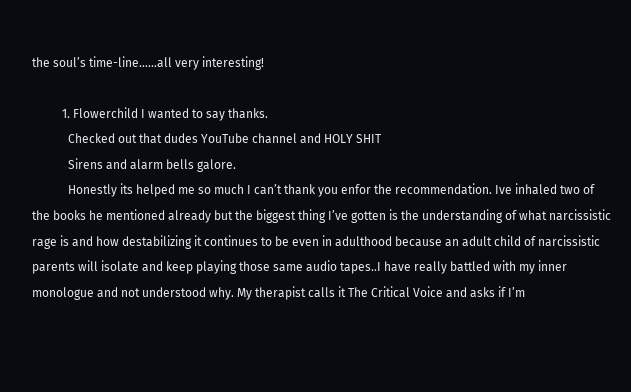the soul’s time-line……all very interesting!

          1. Flowerchild I wanted to say thanks.
            Checked out that dudes YouTube channel and HOLY SHIT
            Sirens and alarm bells galore.
            Honestly its helped me so much I can’t thank you enfor the recommendation. Ive inhaled two of the books he mentioned already but the biggest thing I’ve gotten is the understanding of what narcissistic rage is and how destabilizing it continues to be even in adulthood because an adult child of narcissistic parents will isolate and keep playing those same audio tapes..I have really battled with my inner monologue and not understood why. My therapist calls it The Critical Voice and asks if I’m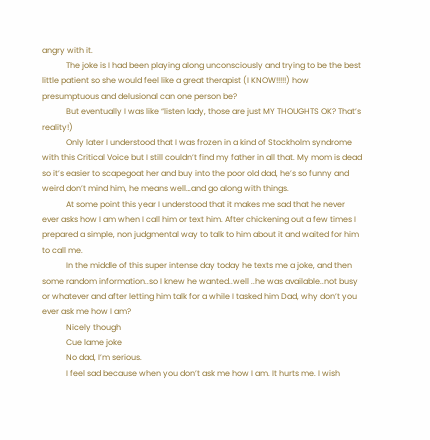angry with it.
            The joke is I had been playing along unconsciously and trying to be the best little patient so she would feel like a great therapist (I KNOW!!!!!) how presumptuous and delusional can one person be?
            But eventually I was like “listen lady, those are just MY THOUGHTS OK? That’s reality!)
            Only later I understood that I was frozen in a kind of Stockholm syndrome with this Critical Voice but I still couldn’t find my father in all that. My mom is dead so it’s easier to scapegoat her and buy into the poor old dad, he’s so funny and weird don’t mind him, he means well…and go along with things.
            At some point this year I understood that it makes me sad that he never ever asks how I am when I call him or text him. After chickening out a few times I prepared a simple, non judgmental way to talk to him about it and waited for him to call me.
            In the middle of this super intense day today he texts me a joke, and then some random information..so I knew he wanted..well ..he was available..not busy or whatever and after letting him talk for a while I tasked him Dad, why don’t you ever ask me how I am?
            Nicely though
            Cue lame joke
            No dad, I’m serious.
            I feel sad because when you don’t ask me how I am. It hurts me. I wish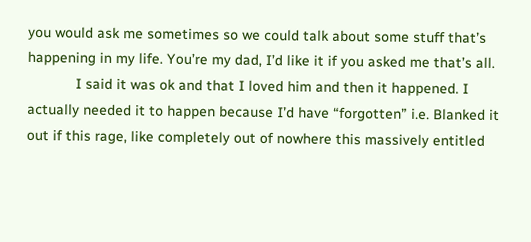you would ask me sometimes so we could talk about some stuff that’s happening in my life. You’re my dad, I’d like it if you asked me that’s all.
            I said it was ok and that I loved him and then it happened. I actually needed it to happen because I’d have “forgotten” i.e. Blanked it out if this rage, like completely out of nowhere this massively entitled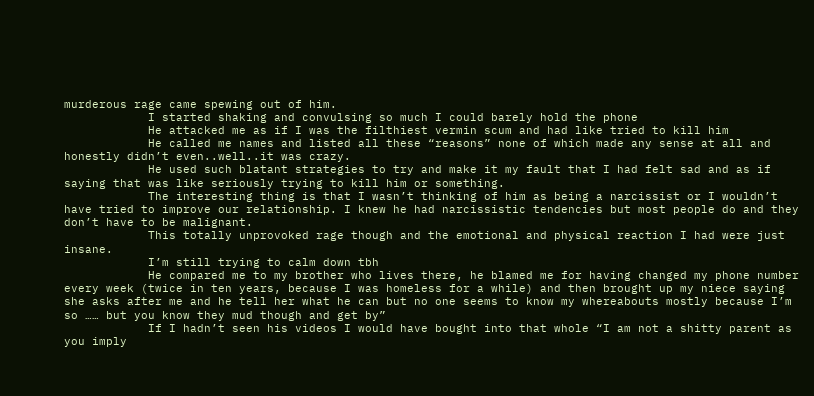murderous rage came spewing out of him.
            I started shaking and convulsing so much I could barely hold the phone
            He attacked me as if I was the filthiest vermin scum and had like tried to kill him
            He called me names and listed all these “reasons” none of which made any sense at all and honestly didn’t even..well..it was crazy.
            He used such blatant strategies to try and make it my fault that I had felt sad and as if saying that was like seriously trying to kill him or something.
            The interesting thing is that I wasn’t thinking of him as being a narcissist or I wouldn’t have tried to improve our relationship. I knew he had narcissistic tendencies but most people do and they don’t have to be malignant.
            This totally unprovoked rage though and the emotional and physical reaction I had were just insane.
            I’m still trying to calm down tbh
            He compared me to my brother who lives there, he blamed me for having changed my phone number every week (twice in ten years, because I was homeless for a while) and then brought up my niece saying she asks after me and he tell her what he can but no one seems to know my whereabouts mostly because I’m so …… but you know they mud though and get by”
            If I hadn’t seen his videos I would have bought into that whole “I am not a shitty parent as you imply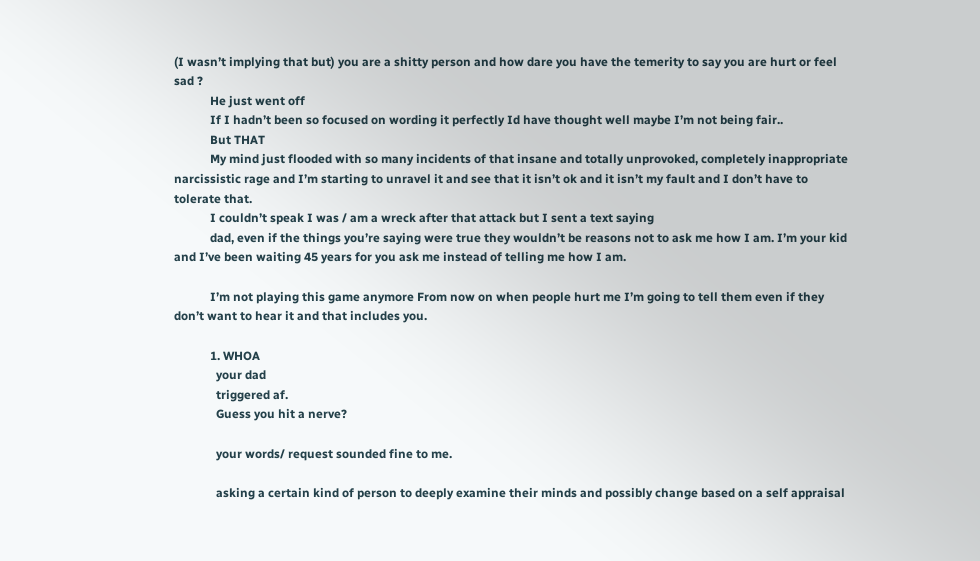(I wasn’t implying that but) you are a shitty person and how dare you have the temerity to say you are hurt or feel sad ?
            He just went off
            If I hadn’t been so focused on wording it perfectly Id have thought well maybe I’m not being fair..
            But THAT
            My mind just flooded with so many incidents of that insane and totally unprovoked, completely inappropriate narcissistic rage and I’m starting to unravel it and see that it isn’t ok and it isn’t my fault and I don’t have to tolerate that.
            I couldn’t speak I was / am a wreck after that attack but I sent a text saying
            dad, even if the things you’re saying were true they wouldn’t be reasons not to ask me how I am. I’m your kid and I’ve been waiting 45 years for you ask me instead of telling me how I am.

            I’m not playing this game anymore From now on when people hurt me I’m going to tell them even if they don’t want to hear it and that includes you.

            1. WHOA
              your dad
              triggered af.
              Guess you hit a nerve?

              your words/ request sounded fine to me.

              asking a certain kind of person to deeply examine their minds and possibly change based on a self appraisal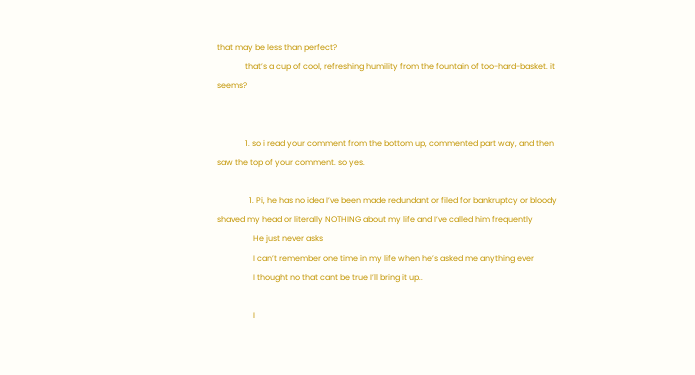that may be less than perfect?
              that’s a cup of cool, refreshing humility from the fountain of too-hard-basket. it seems?


              1. so i read your comment from the bottom up, commented part way, and then saw the top of your comment. so yes.

                1. Pi, he has no idea I’ve been made redundant or filed for bankruptcy or bloody shaved my head or literally NOTHING about my life and I’ve called him frequently
                  He just never asks
                  I can’t remember one time in my life when he’s asked me anything ever
                  I thought no that cant be true I’ll bring it up..

                  I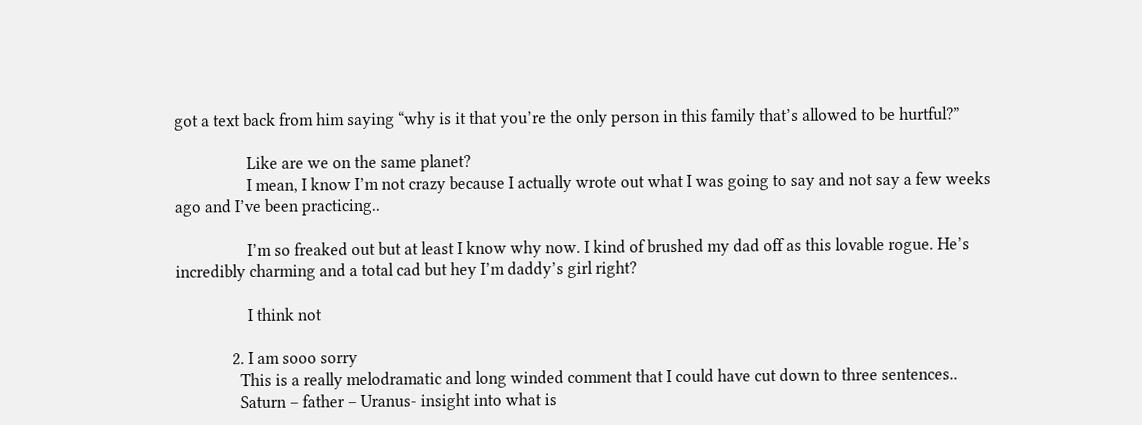got a text back from him saying “why is it that you’re the only person in this family that’s allowed to be hurtful?”

                  Like are we on the same planet?
                  I mean, I know I’m not crazy because I actually wrote out what I was going to say and not say a few weeks ago and I’ve been practicing..

                  I’m so freaked out but at least I know why now. I kind of brushed my dad off as this lovable rogue. He’s incredibly charming and a total cad but hey I’m daddy’s girl right?

                  I think not

              2. I am sooo sorry
                This is a really melodramatic and long winded comment that I could have cut down to three sentences..
                Saturn – father – Uranus- insight into what is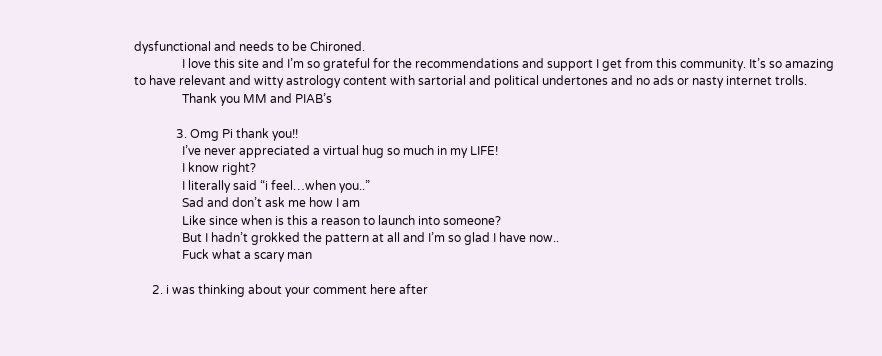dysfunctional and needs to be Chironed.
                I love this site and I’m so grateful for the recommendations and support I get from this community. It’s so amazing to have relevant and witty astrology content with sartorial and political undertones and no ads or nasty internet trolls.
                Thank you MM and PIAB’s

              3. Omg Pi thank you!!
                I’ve never appreciated a virtual hug so much in my LIFE!
                I know right?
                I literally said “i feel…when you..”
                Sad and don’t ask me how I am
                Like since when is this a reason to launch into someone?
                But I hadn’t grokked the pattern at all and I’m so glad I have now..
                Fuck what a scary man

      2. i was thinking about your comment here after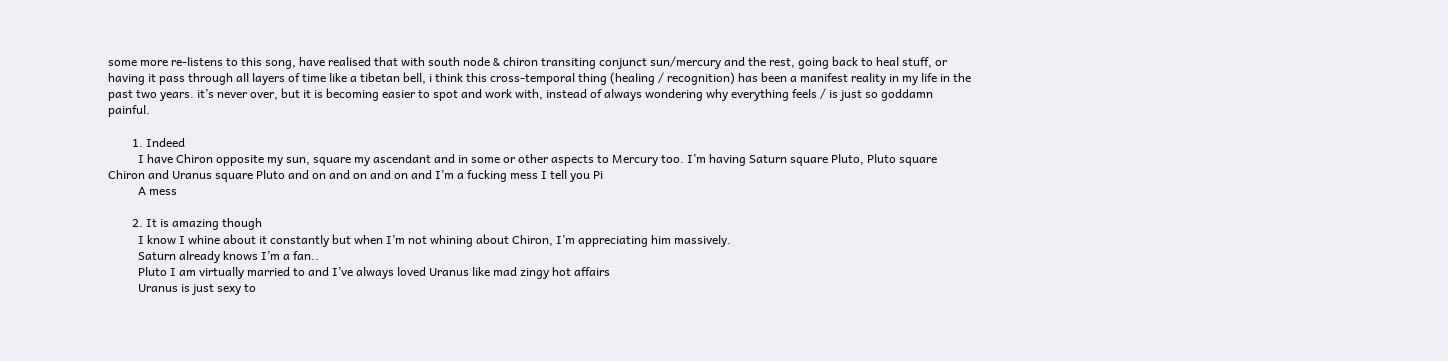some more re-listens to this song, have realised that with south node & chiron transiting conjunct sun/mercury and the rest, going back to heal stuff, or having it pass through all layers of time like a tibetan bell, i think this cross-temporal thing (healing / recognition) has been a manifest reality in my life in the past two years. it’s never over, but it is becoming easier to spot and work with, instead of always wondering why everything feels / is just so goddamn painful.

        1. Indeed
          I have Chiron opposite my sun, square my ascendant and in some or other aspects to Mercury too. I’m having Saturn square Pluto, Pluto square Chiron and Uranus square Pluto and on and on and on and I’m a fucking mess I tell you Pi
          A mess

        2. It is amazing though
          I know I whine about it constantly but when I’m not whining about Chiron, I’m appreciating him massively.
          Saturn already knows I’m a fan..
          Pluto I am virtually married to and I’ve always loved Uranus like mad zingy hot affairs
          Uranus is just sexy to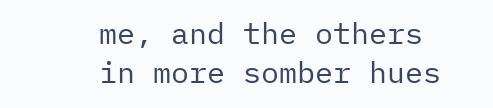me, and the others in more somber hues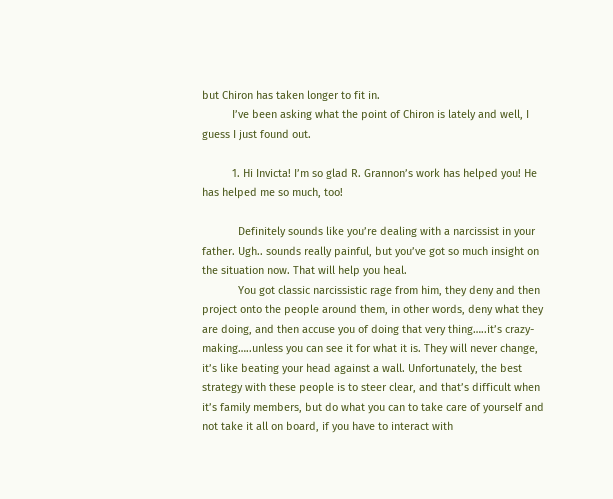but Chiron has taken longer to fit in.
          I’ve been asking what the point of Chiron is lately and well, I guess I just found out.

          1. Hi Invicta! I’m so glad R. Grannon’s work has helped you! He has helped me so much, too!

            Definitely sounds like you’re dealing with a narcissist in your father. Ugh.. sounds really painful, but you’ve got so much insight on the situation now. That will help you heal.
            You got classic narcissistic rage from him, they deny and then project onto the people around them, in other words, deny what they are doing, and then accuse you of doing that very thing…..it’s crazy-making…..unless you can see it for what it is. They will never change, it’s like beating your head against a wall. Unfortunately, the best strategy with these people is to steer clear, and that’s difficult when it’s family members, but do what you can to take care of yourself and not take it all on board, if you have to interact with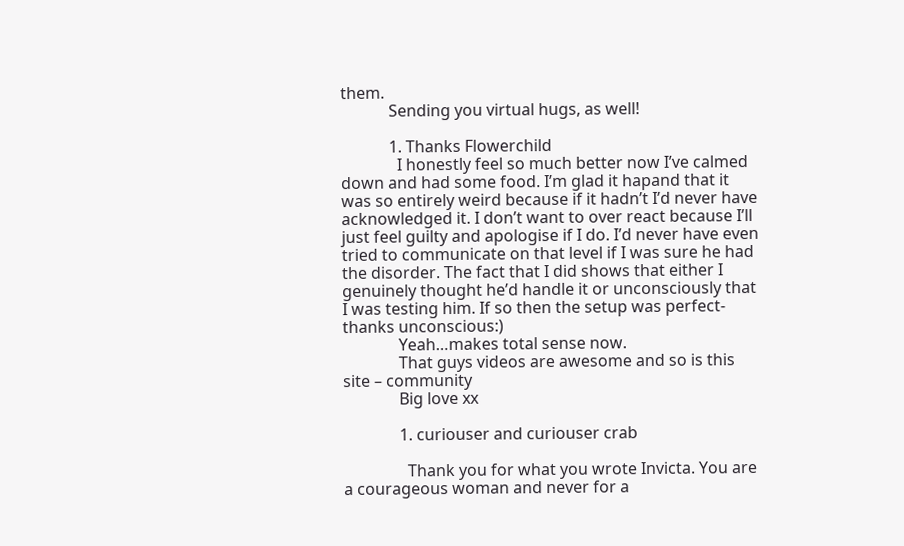them.
            Sending you virtual hugs, as well!

            1. Thanks Flowerchild
              I honestly feel so much better now I’ve calmed down and had some food. I’m glad it hapand that it was so entirely weird because if it hadn’t I’d never have acknowledged it. I don’t want to over react because I’ll just feel guilty and apologise if I do. I’d never have even tried to communicate on that level if I was sure he had the disorder. The fact that I did shows that either I genuinely thought he’d handle it or unconsciously that I was testing him. If so then the setup was perfect- thanks unconscious:)
              Yeah…makes total sense now.
              That guys videos are awesome and so is this site – community
              Big love xx

              1. curiouser and curiouser crab

                Thank you for what you wrote Invicta. You are a courageous woman and never for a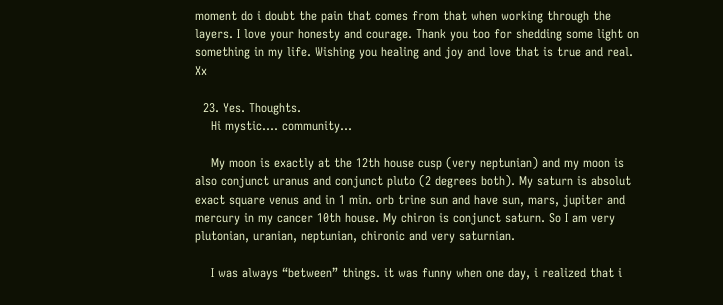moment do i doubt the pain that comes from that when working through the layers. I love your honesty and courage. Thank you too for shedding some light on something in my life. Wishing you healing and joy and love that is true and real. Xx

  23. Yes. Thoughts.
    Hi mystic…. community…

    My moon is exactly at the 12th house cusp (very neptunian) and my moon is also conjunct uranus and conjunct pluto (2 degrees both). My saturn is absolut exact square venus and in 1 min. orb trine sun and have sun, mars, jupiter and mercury in my cancer 10th house. My chiron is conjunct saturn. So I am very plutonian, uranian, neptunian, chironic and very saturnian.

    I was always “between” things. it was funny when one day, i realized that i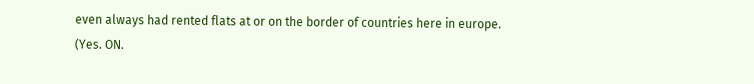even always had rented flats at or on the border of countries here in europe. (Yes. ON.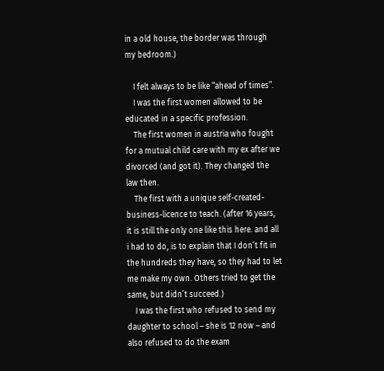in a old house, the border was through my bedroom.)

    I felt always to be like “ahead of times”.
    I was the first women allowed to be educated in a specific profession.
    The first women in austria who fought for a mutual child care with my ex after we divorced (and got it). They changed the law then.
    The first with a unique self-created-business-licence to teach. (after 16 years, it is still the only one like this here. and all i had to do, is to explain that I don’t fit in the hundreds they have, so they had to let me make my own. Others tried to get the same, but didn’t succeed.)
    I was the first who refused to send my daughter to school – she is 12 now – and also refused to do the exam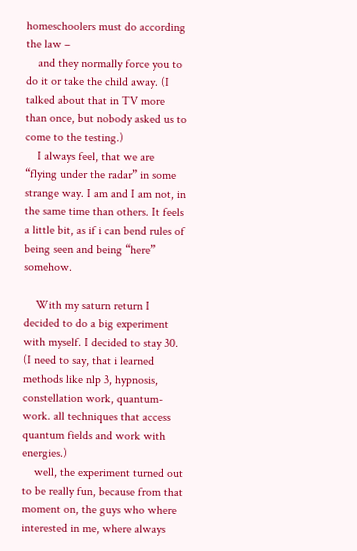homeschoolers must do according the law –
    and they normally force you to do it or take the child away. (I talked about that in TV more than once, but nobody asked us to come to the testing.)
    I always feel, that we are “flying under the radar” in some strange way. I am and I am not, in the same time than others. It feels a little bit, as if i can bend rules of being seen and being “here” somehow.

    With my saturn return I decided to do a big experiment with myself. I decided to stay 30. (I need to say, that i learned methods like nlp 3, hypnosis, constellation work, quantum-work. all techniques that access quantum fields and work with energies.)
    well, the experiment turned out to be really fun, because from that moment on, the guys who where interested in me, where always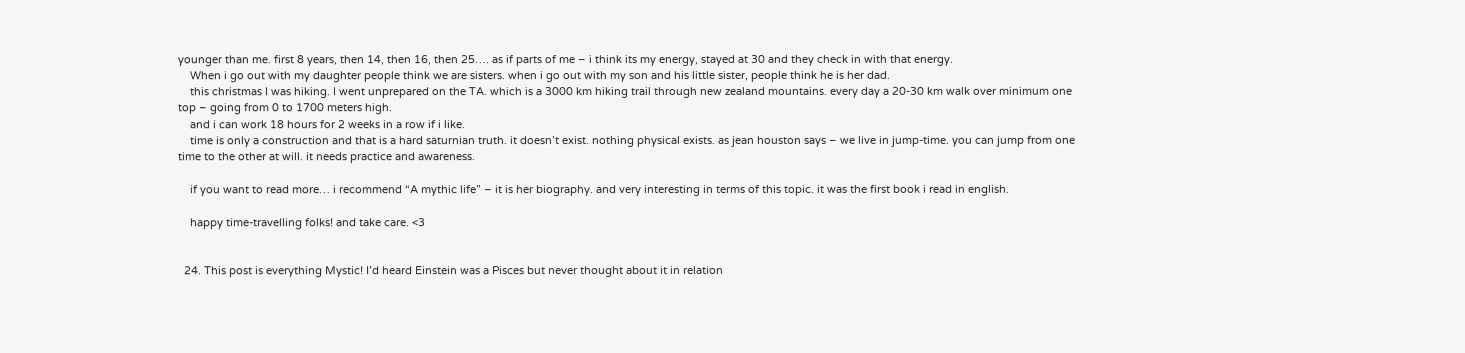younger than me. first 8 years, then 14, then 16, then 25…. as if parts of me – i think its my energy, stayed at 30 and they check in with that energy.
    When i go out with my daughter people think we are sisters. when i go out with my son and his little sister, people think he is her dad.
    this christmas I was hiking. I went unprepared on the TA. which is a 3000 km hiking trail through new zealand mountains. every day a 20-30 km walk over minimum one top – going from 0 to 1700 meters high.
    and i can work 18 hours for 2 weeks in a row if i like.
    time is only a construction and that is a hard saturnian truth. it doesn’t exist. nothing physical exists. as jean houston says – we live in jump-time. you can jump from one time to the other at will. it needs practice and awareness.

    if you want to read more… i recommend “A mythic life” – it is her biography. and very interesting in terms of this topic. it was the first book i read in english.

    happy time-travelling folks! and take care. <3


  24. This post is everything Mystic! I’d heard Einstein was a Pisces but never thought about it in relation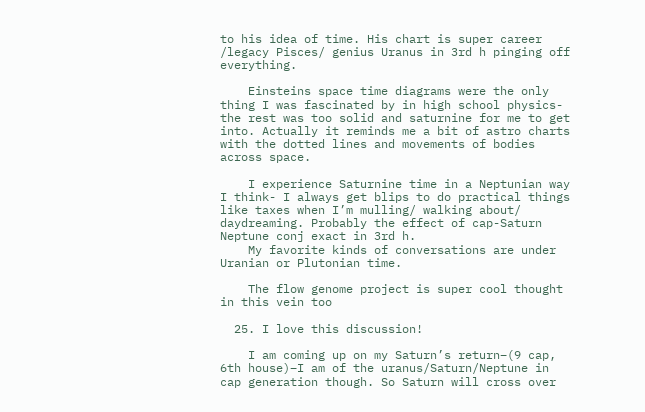to his idea of time. His chart is super career /legacy Pisces/ genius Uranus in 3rd h pinging off everything.

    Einsteins space time diagrams were the only thing I was fascinated by in high school physics- the rest was too solid and saturnine for me to get into. Actually it reminds me a bit of astro charts with the dotted lines and movements of bodies across space.

    I experience Saturnine time in a Neptunian way I think- I always get blips to do practical things like taxes when I’m mulling/ walking about/ daydreaming. Probably the effect of cap-Saturn Neptune conj exact in 3rd h.
    My favorite kinds of conversations are under Uranian or Plutonian time.

    The flow genome project is super cool thought in this vein too

  25. I love this discussion!

    I am coming up on my Saturn’s return–(9 cap, 6th house)–I am of the uranus/Saturn/Neptune in cap generation though. So Saturn will cross over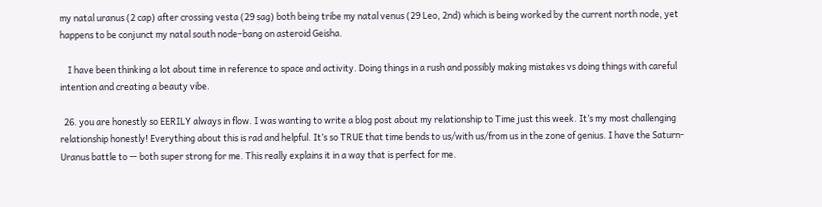my natal uranus (2 cap) after crossing vesta (29 sag) both being tribe my natal venus (29 Leo, 2nd) which is being worked by the current north node, yet happens to be conjunct my natal south node–bang on asteroid Geisha.

    I have been thinking a lot about time in reference to space and activity. Doing things in a rush and possibly making mistakes vs doing things with careful intention and creating a beauty vibe.

  26. you are honestly so EERILY always in flow. I was wanting to write a blog post about my relationship to Time just this week. It’s my most challenging relationship honestly! Everything about this is rad and helpful. It’s so TRUE that time bends to us/with us/from us in the zone of genius. I have the Saturn-Uranus battle to — both super strong for me. This really explains it in a way that is perfect for me.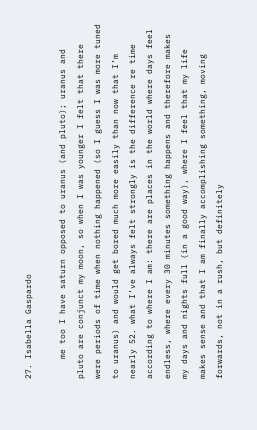27. Isabella Gaspardo

    me too I have saturn opposed to uranus (and pluto); uranus and pluto are conjunct my moon, so when I was younger I felt that there were periods of time when nothing happened (so I guess I was more tuned to uranus) and would get bored much more easily than now that I’m nearly 52. what I’ve always felt strongly is the difference re time according to where I am: there are places in the world where days feel endless, where every 30 minutes something happens and therefore makes my days and nights full (in a good way), where I feel that my life makes sense and that I am finally accomplishing something, moving forwards, not in a rush, but definitely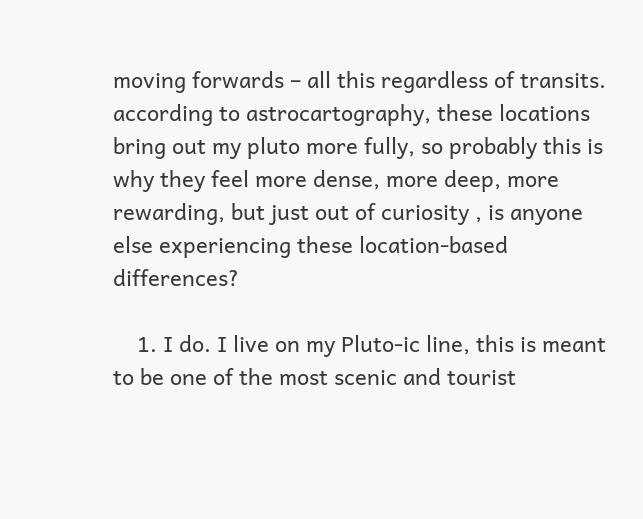moving forwards – all this regardless of transits. according to astrocartography, these locations bring out my pluto more fully, so probably this is why they feel more dense, more deep, more rewarding, but just out of curiosity , is anyone else experiencing these location-based differences?

    1. I do. I live on my Pluto-ic line, this is meant to be one of the most scenic and tourist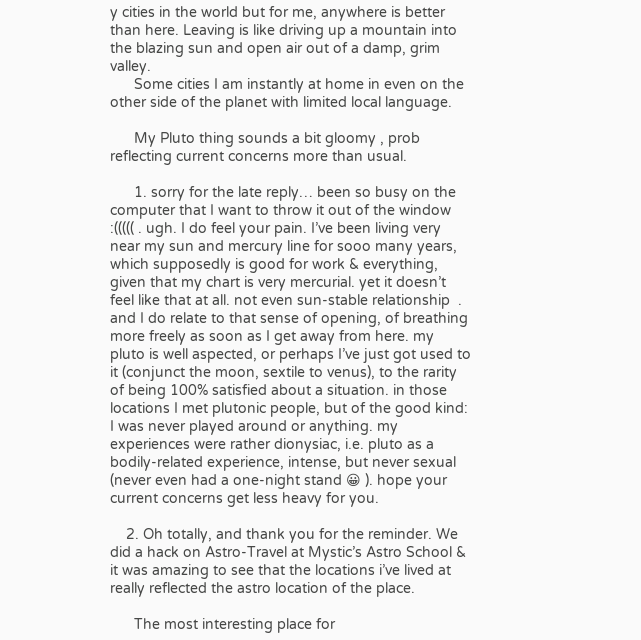y cities in the world but for me, anywhere is better than here. Leaving is like driving up a mountain into the blazing sun and open air out of a damp, grim valley.
      Some cities I am instantly at home in even on the other side of the planet with limited local language.

      My Pluto thing sounds a bit gloomy , prob reflecting current concerns more than usual.

      1. sorry for the late reply… been so busy on the computer that I want to throw it out of the window :((((( . ugh. I do feel your pain. I’ve been living very near my sun and mercury line for sooo many years, which supposedly is good for work & everything, given that my chart is very mercurial. yet it doesn’t feel like that at all. not even sun-stable relationship  . and I do relate to that sense of opening, of breathing more freely as soon as I get away from here. my pluto is well aspected, or perhaps I’ve just got used to it (conjunct the moon, sextile to venus), to the rarity of being 100% satisfied about a situation. in those locations I met plutonic people, but of the good kind: I was never played around or anything. my experiences were rather dionysiac, i.e. pluto as a bodily-related experience, intense, but never sexual (never even had a one-night stand 😀 ). hope your current concerns get less heavy for you.

    2. Oh totally, and thank you for the reminder. We did a hack on Astro-Travel at Mystic’s Astro School & it was amazing to see that the locations i’ve lived at really reflected the astro location of the place.

      The most interesting place for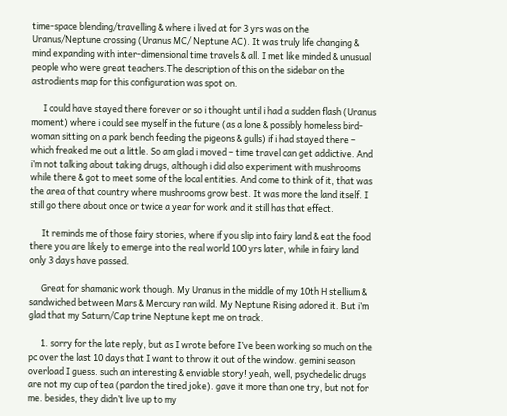time-space blending/travelling & where i lived at for 3 yrs was on the Uranus/Neptune crossing (Uranus MC/ Neptune AC). It was truly life changing & mind expanding with inter-dimensional time travels & all. I met like minded & unusual people who were great teachers.The description of this on the sidebar on the astrodients map for this configuration was spot on.

      I could have stayed there forever or so i thought until i had a sudden flash (Uranus moment) where i could see myself in the future (as a lone & possibly homeless bird-woman sitting on a park bench feeding the pigeons & gulls) if i had stayed there – which freaked me out a little. So am glad i moved – time travel can get addictive. And i’m not talking about taking drugs, although i did also experiment with mushrooms while there & got to meet some of the local entities. And come to think of it, that was the area of that country where mushrooms grow best. It was more the land itself. I still go there about once or twice a year for work and it still has that effect.

      It reminds me of those fairy stories, where if you slip into fairy land & eat the food there you are likely to emerge into the real world 100 yrs later, while in fairy land only 3 days have passed.

      Great for shamanic work though. My Uranus in the middle of my 10th H stellium & sandwiched between Mars & Mercury ran wild. My Neptune Rising adored it. But i’m glad that my Saturn/Cap trine Neptune kept me on track.

      1. sorry for the late reply, but as I wrote before I’ve been working so much on the pc over the last 10 days that I want to throw it out of the window. gemini season overload I guess. such an interesting & enviable story! yeah, well, psychedelic drugs are not my cup of tea (pardon the tired joke). gave it more than one try, but not for me. besides, they didn’t live up to my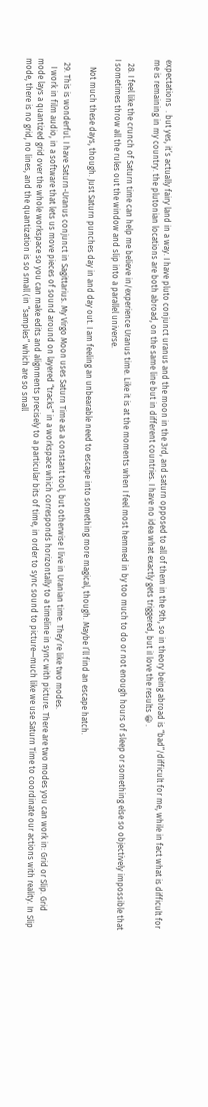expectations  . but yes, it’s actually fairy land in a way. I have pluto conjunct uranus and the moon in the 3rd, and saturn opposed to all of them in the 9th, so in theory being abroad is “bad”/difficult for me, while in fact what is difficult for me is remaining in my country. the plutonian locations are both abroad, on the same line but in different countries. I have no idea what exactly gets triggered, but iI love the results 😀 .

  28. I feel like the crunch of Saturn time can help me believe in/experience Uranus time. Like it is at the moments when I feel most hemmed in by too much to do or not enough hours of sleep or something else so objectively impossible that I sometimes throw all the rules out the window and slip into a parallel universe.

    Not much these days, though. Just Saturn punches day in and day out. I am feeling an unbearable need to escape into something more magical, though. Maybe I’ll find an escape hatch.

  29. This is wonderful. I have Saturn-Uranus conjunct in Sagittarius. My Virgo Moon uses Saturn Time as a constant tool, but otherwise I live in Uranian time. They’re like two modes.
    I work in film audio, in a software that lets us move pieces of sound around on layered “tracks” in a workspace which corresponds horizontally to a timeline in sync with picture. There are two modes you can work in: Grid or Slip. Grid mode lays a quantized grid over the whole workspace so you can make edits and alignments precisely to a particular bits of time, in order to sync sound to picture—much like we use Saturn Time to coordinate our actions with reality. In Slip mode, there is no grid, no lines, and the quantization is so small (in “samples” which are so small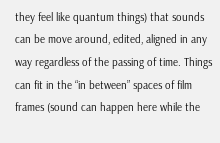they feel like quantum things) that sounds can be move around, edited, aligned in any way regardless of the passing of time. Things can fit in the “in between” spaces of film frames (sound can happen here while the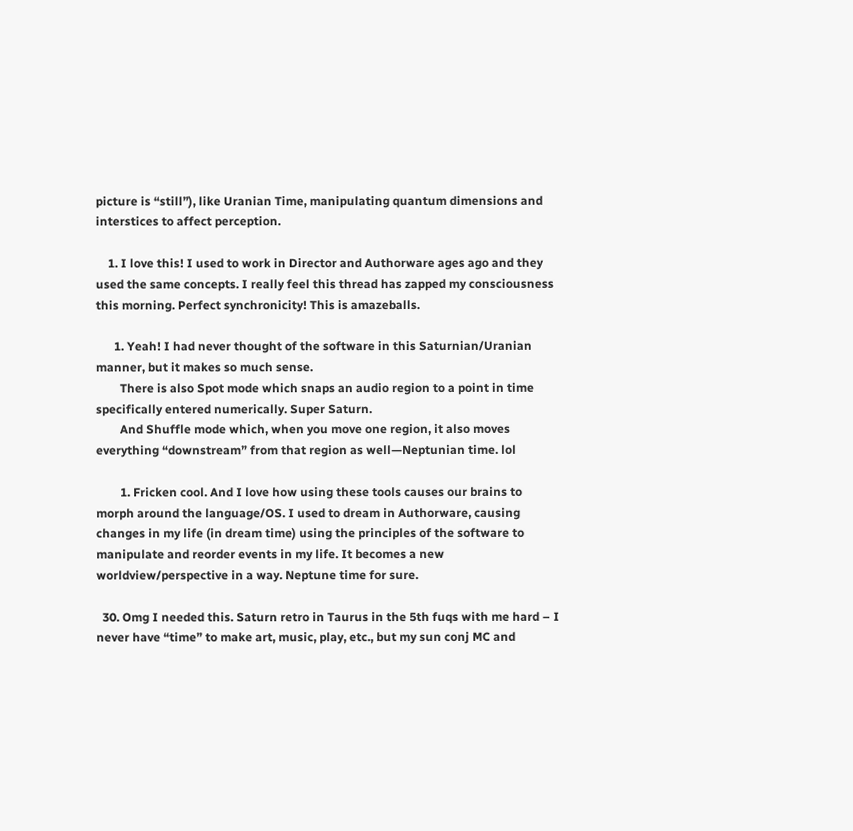picture is “still”), like Uranian Time, manipulating quantum dimensions and interstices to affect perception.

    1. I love this! I used to work in Director and Authorware ages ago and they used the same concepts. I really feel this thread has zapped my consciousness this morning. Perfect synchronicity! This is amazeballs.

      1. Yeah! I had never thought of the software in this Saturnian/Uranian manner, but it makes so much sense.
        There is also Spot mode which snaps an audio region to a point in time specifically entered numerically. Super Saturn.
        And Shuffle mode which, when you move one region, it also moves everything “downstream” from that region as well—Neptunian time. lol

        1. Fricken cool. And I love how using these tools causes our brains to morph around the language/OS. I used to dream in Authorware, causing changes in my life (in dream time) using the principles of the software to manipulate and reorder events in my life. It becomes a new worldview/perspective in a way. Neptune time for sure.

  30. Omg I needed this. Saturn retro in Taurus in the 5th fuqs with me hard – I never have “time” to make art, music, play, etc., but my sun conj MC and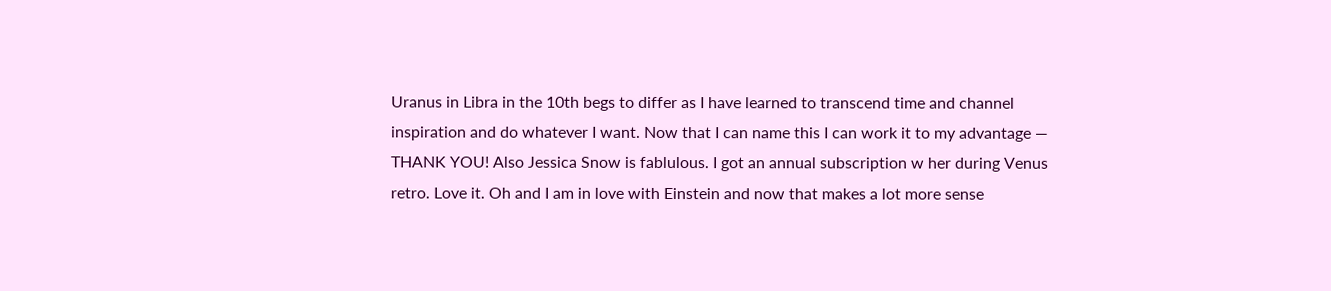Uranus in Libra in the 10th begs to differ as I have learned to transcend time and channel inspiration and do whatever I want. Now that I can name this I can work it to my advantage — THANK YOU! Also Jessica Snow is fablulous. I got an annual subscription w her during Venus retro. Love it. Oh and I am in love with Einstein and now that makes a lot more sense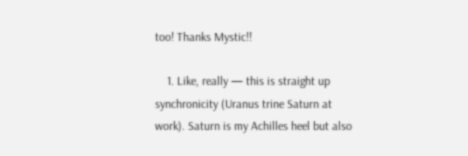too! Thanks Mystic!!

    1. Like, really — this is straight up synchronicity (Uranus trine Saturn at work). Saturn is my Achilles heel but also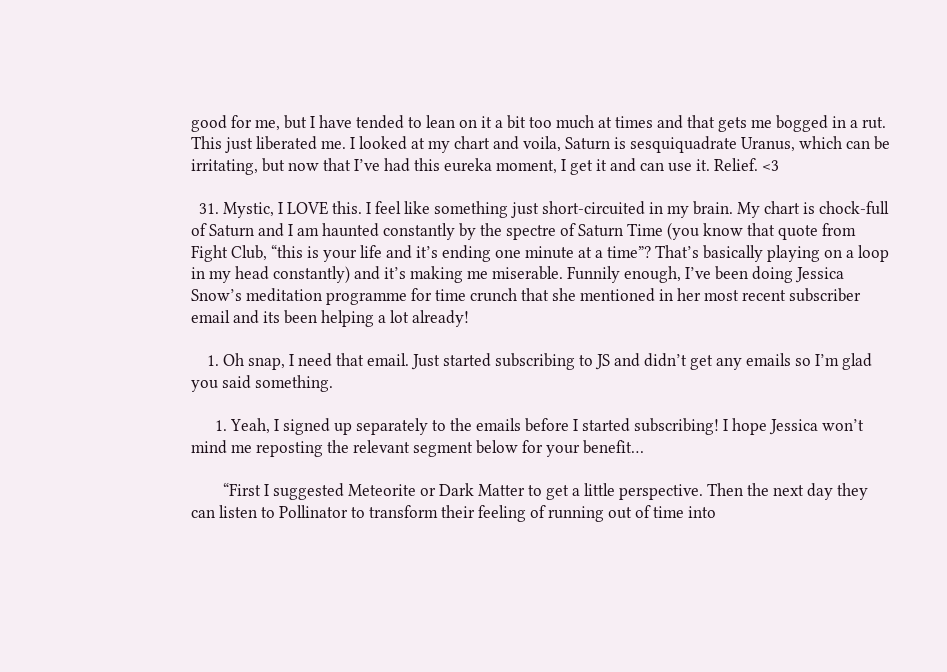good for me, but I have tended to lean on it a bit too much at times and that gets me bogged in a rut. This just liberated me. I looked at my chart and voila, Saturn is sesquiquadrate Uranus, which can be irritating, but now that I’ve had this eureka moment, I get it and can use it. Relief. <3

  31. Mystic, I LOVE this. I feel like something just short-circuited in my brain. My chart is chock-full of Saturn and I am haunted constantly by the spectre of Saturn Time (you know that quote from Fight Club, “this is your life and it’s ending one minute at a time”? That’s basically playing on a loop in my head constantly) and it’s making me miserable. Funnily enough, I’ve been doing Jessica Snow’s meditation programme for time crunch that she mentioned in her most recent subscriber email and its been helping a lot already!

    1. Oh snap, I need that email. Just started subscribing to JS and didn’t get any emails so I’m glad you said something.

      1. Yeah, I signed up separately to the emails before I started subscribing! I hope Jessica won’t mind me reposting the relevant segment below for your benefit…

        “First I suggested Meteorite or Dark Matter to get a little perspective. Then the next day they can listen to Pollinator to transform their feeling of running out of time into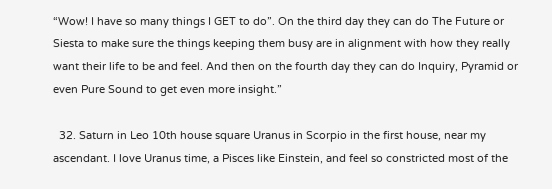“Wow! I have so many things I GET to do”. On the third day they can do The Future or Siesta to make sure the things keeping them busy are in alignment with how they really want their life to be and feel. And then on the fourth day they can do Inquiry, Pyramid or even Pure Sound to get even more insight.”

  32. Saturn in Leo 10th house square Uranus in Scorpio in the first house, near my ascendant. I love Uranus time, a Pisces like Einstein, and feel so constricted most of the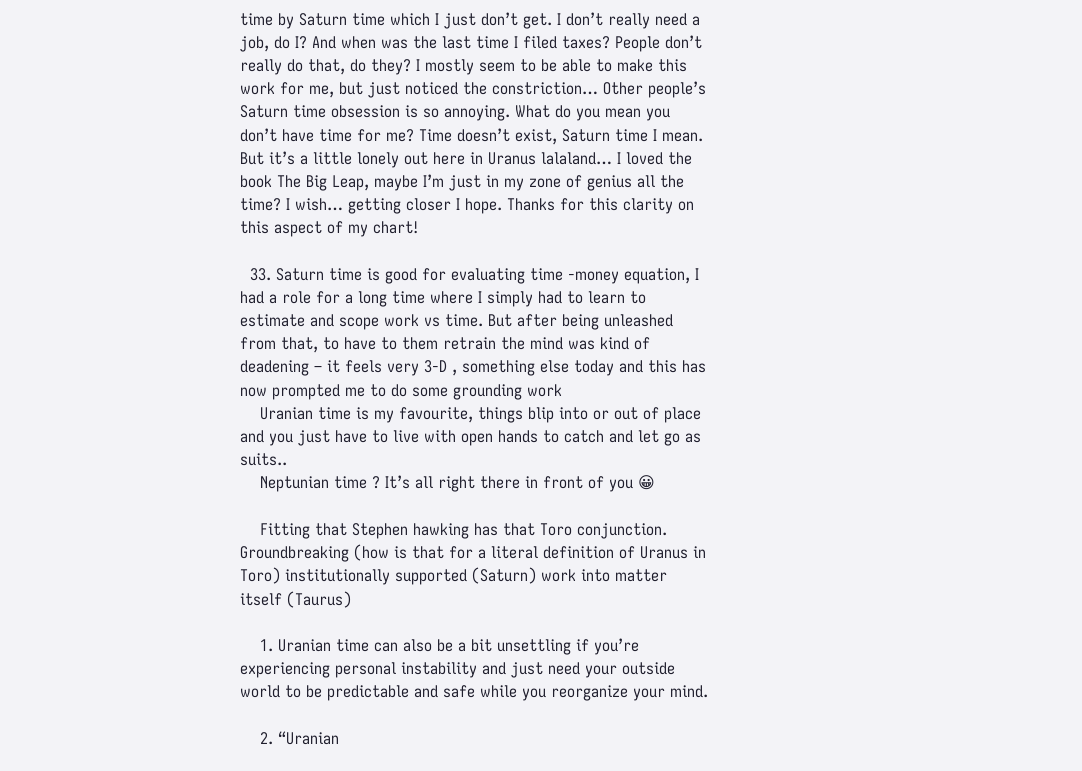time by Saturn time which I just don’t get. I don’t really need a job, do I? And when was the last time I filed taxes? People don’t really do that, do they? I mostly seem to be able to make this work for me, but just noticed the constriction… Other people’s Saturn time obsession is so annoying. What do you mean you don’t have time for me? Time doesn’t exist, Saturn time I mean. But it’s a little lonely out here in Uranus lalaland… I loved the book The Big Leap, maybe I’m just in my zone of genius all the time? I wish… getting closer I hope. Thanks for this clarity on this aspect of my chart!

  33. Saturn time is good for evaluating time -money equation, I had a role for a long time where I simply had to learn to estimate and scope work vs time. But after being unleashed from that, to have to them retrain the mind was kind of deadening – it feels very 3-D , something else today and this has now prompted me to do some grounding work
    Uranian time is my favourite, things blip into or out of place and you just have to live with open hands to catch and let go as suits..
    Neptunian time ? It’s all right there in front of you 😀

    Fitting that Stephen hawking has that Toro conjunction. Groundbreaking (how is that for a literal definition of Uranus in Toro) institutionally supported (Saturn) work into matter itself (Taurus)

    1. Uranian time can also be a bit unsettling if you’re experiencing personal instability and just need your outside world to be predictable and safe while you reorganize your mind.

    2. “Uranian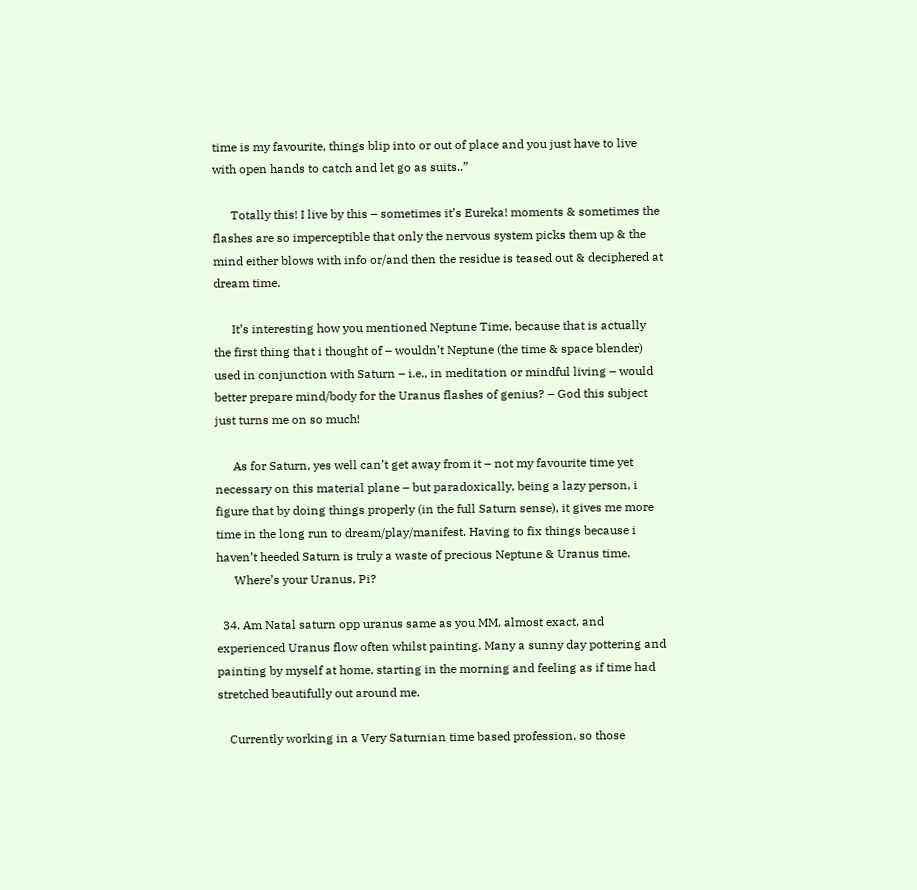time is my favourite, things blip into or out of place and you just have to live with open hands to catch and let go as suits..”

      Totally this! I live by this – sometimes it’s Eureka! moments & sometimes the flashes are so imperceptible that only the nervous system picks them up & the mind either blows with info or/and then the residue is teased out & deciphered at dream time.

      It’s interesting how you mentioned Neptune Time, because that is actually the first thing that i thought of – wouldn’t Neptune (the time & space blender) used in conjunction with Saturn – i.e., in meditation or mindful living – would better prepare mind/body for the Uranus flashes of genius? – God this subject just turns me on so much!

      As for Saturn, yes well can’t get away from it – not my favourite time yet necessary on this material plane – but paradoxically, being a lazy person, i figure that by doing things properly (in the full Saturn sense), it gives me more time in the long run to dream/play/manifest. Having to fix things because i haven’t heeded Saturn is truly a waste of precious Neptune & Uranus time.
      Where’s your Uranus, Pi?

  34. Am Natal saturn opp uranus same as you MM, almost exact, and experienced Uranus flow often whilst painting. Many a sunny day pottering and painting by myself at home, starting in the morning and feeling as if time had stretched beautifully out around me.

    Currently working in a Very Saturnian time based profession, so those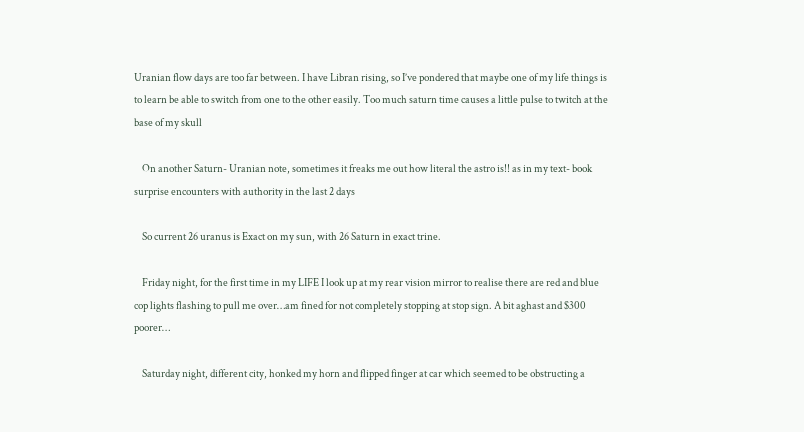Uranian flow days are too far between. I have Libran rising, so I’ve pondered that maybe one of my life things is to learn be able to switch from one to the other easily. Too much saturn time causes a little pulse to twitch at the base of my skull

    On another Saturn- Uranian note, sometimes it freaks me out how literal the astro is!! as in my text- book surprise encounters with authority in the last 2 days

    So current 26 uranus is Exact on my sun, with 26 Saturn in exact trine.

    Friday night, for the first time in my LIFE I look up at my rear vision mirror to realise there are red and blue cop lights flashing to pull me over…am fined for not completely stopping at stop sign. A bit aghast and $300 poorer…

    Saturday night, different city, honked my horn and flipped finger at car which seemed to be obstructing a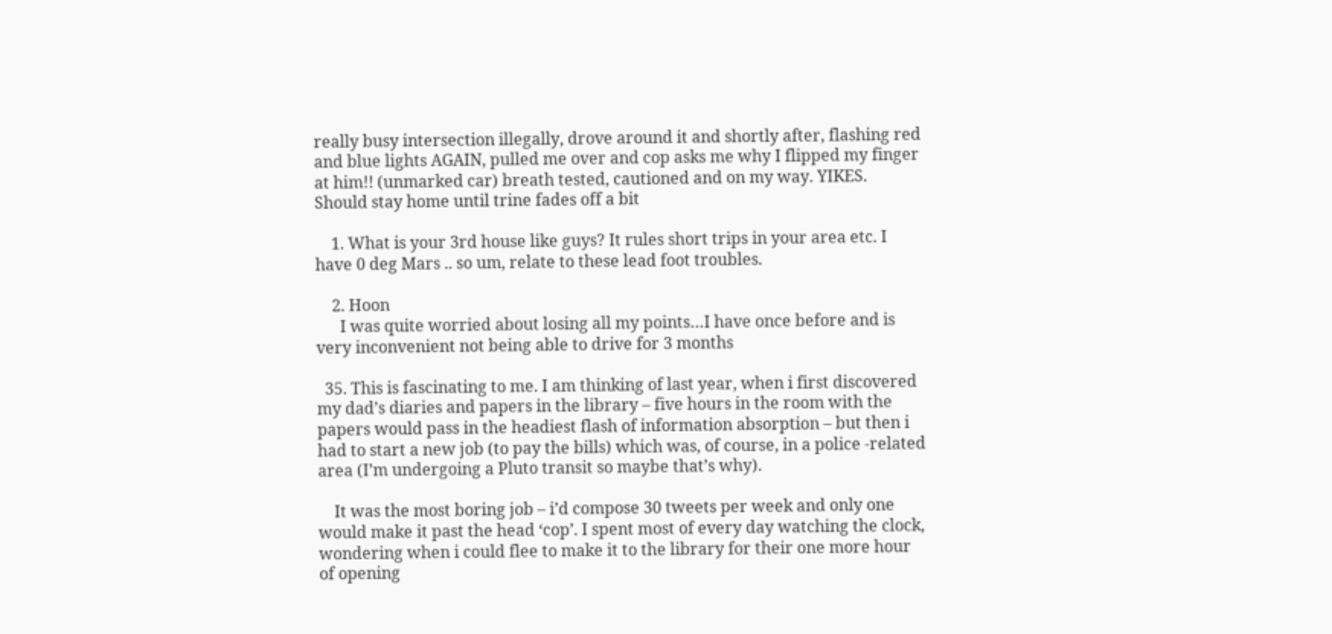really busy intersection illegally, drove around it and shortly after, flashing red and blue lights AGAIN, pulled me over and cop asks me why I flipped my finger at him!! (unmarked car) breath tested, cautioned and on my way. YIKES. Should stay home until trine fades off a bit

    1. What is your 3rd house like guys? It rules short trips in your area etc. I have 0 deg Mars .. so um, relate to these lead foot troubles.

    2. Hoon
      I was quite worried about losing all my points…I have once before and is very inconvenient not being able to drive for 3 months

  35. This is fascinating to me. I am thinking of last year, when i first discovered my dad’s diaries and papers in the library – five hours in the room with the papers would pass in the headiest flash of information absorption – but then i had to start a new job (to pay the bills) which was, of course, in a police -related area (I’m undergoing a Pluto transit so maybe that’s why).

    It was the most boring job – i’d compose 30 tweets per week and only one would make it past the head ‘cop’. I spent most of every day watching the clock, wondering when i could flee to make it to the library for their one more hour of opening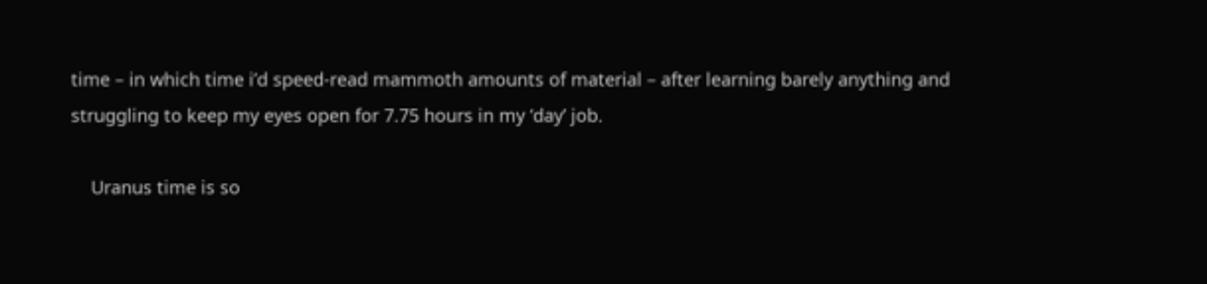time – in which time i’d speed-read mammoth amounts of material – after learning barely anything and struggling to keep my eyes open for 7.75 hours in my ‘day’ job.

    Uranus time is so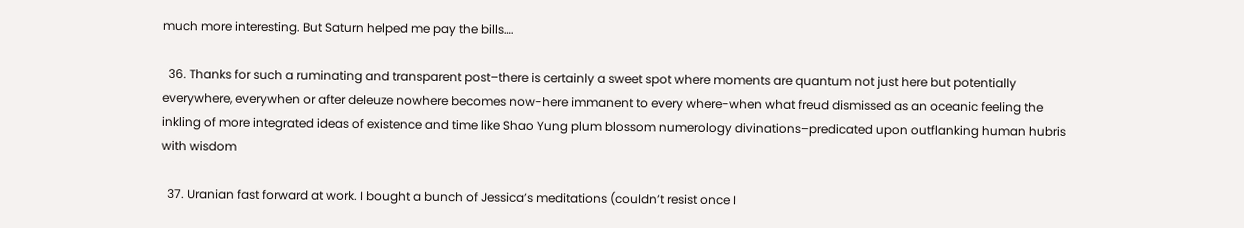much more interesting. But Saturn helped me pay the bills….

  36. Thanks for such a ruminating and transparent post–there is certainly a sweet spot where moments are quantum not just here but potentially everywhere, everywhen or after deleuze nowhere becomes now-here immanent to every where-when what freud dismissed as an oceanic feeling the inkling of more integrated ideas of existence and time like Shao Yung plum blossom numerology divinations–predicated upon outflanking human hubris with wisdom

  37. Uranian fast forward at work. I bought a bunch of Jessica’s meditations (couldn’t resist once I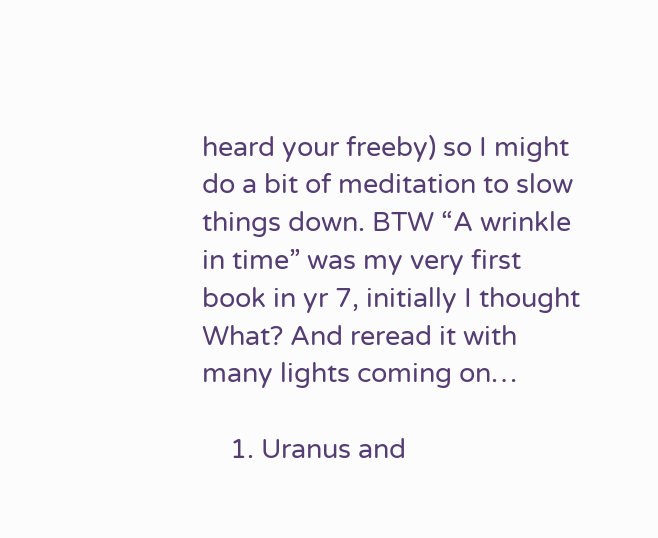heard your freeby) so I might do a bit of meditation to slow things down. BTW “A wrinkle in time” was my very first book in yr 7, initially I thought What? And reread it with many lights coming on…

    1. Uranus and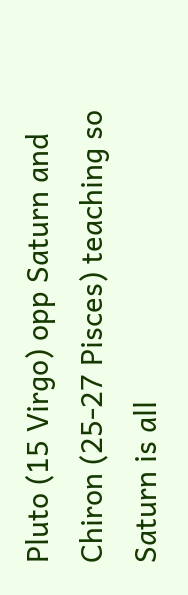Pluto (15 Virgo) opp Saturn and Chiron (25-27 Pisces) teaching so Saturn is all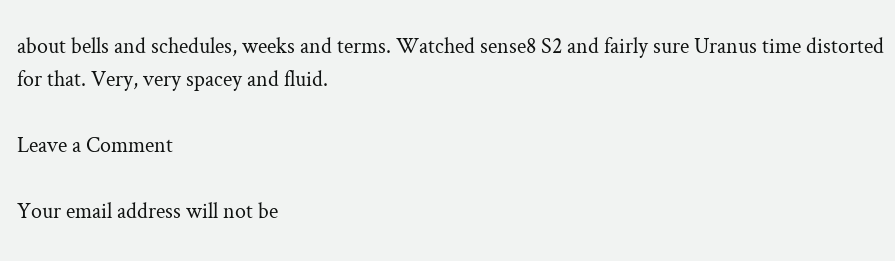about bells and schedules, weeks and terms. Watched sense8 S2 and fairly sure Uranus time distorted for that. Very, very spacey and fluid.

Leave a Comment

Your email address will not be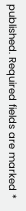published. Required fields are marked *